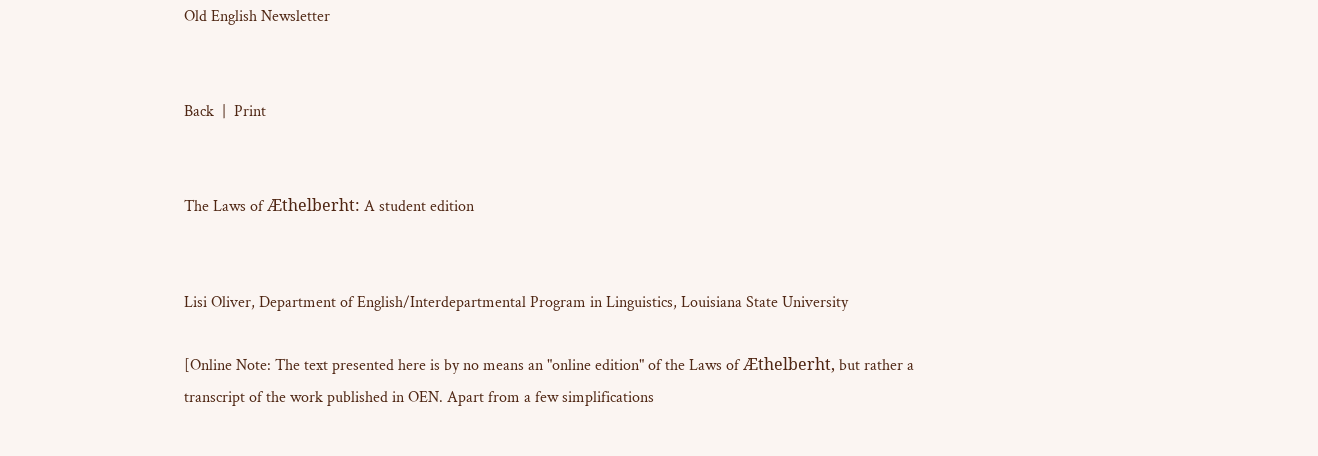Old English Newsletter


Back  |  Print


The Laws of Æthelberht: A student edition


Lisi Oliver, Department of English/Interdepartmental Program in Linguistics, Louisiana State University

[Online Note: The text presented here is by no means an "online edition" of the Laws of Æthelberht, but rather a transcript of the work published in OEN. Apart from a few simplifications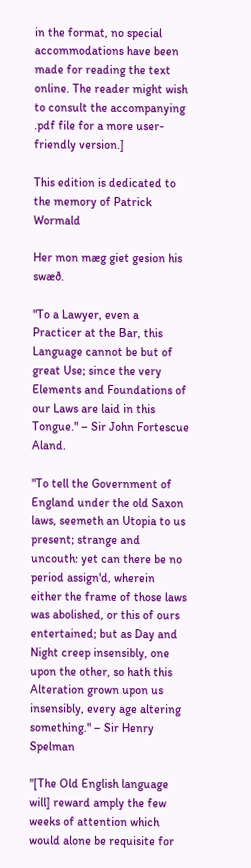in the format, no special accommodations have been made for reading the text online. The reader might wish to consult the accompanying .pdf file for a more user-friendly version.]

This edition is dedicated to the memory of Patrick Wormald

Her mon mæg giet gesion his swæð.

"To a Lawyer, even a Practicer at the Bar, this Language cannot be but of great Use; since the very Elements and Foundations of our Laws are laid in this Tongue." – Sir John Fortescue Aland.

"To tell the Government of England under the old Saxon laws, seemeth an Utopia to us present; strange and uncouth: yet can there be no period assign'd, wherein either the frame of those laws was abolished, or this of ours entertained; but as Day and Night creep insensibly, one upon the other, so hath this Alteration grown upon us insensibly, every age altering something." – Sir Henry Spelman

"[The Old English language will] reward amply the few weeks of attention which would alone be requisite for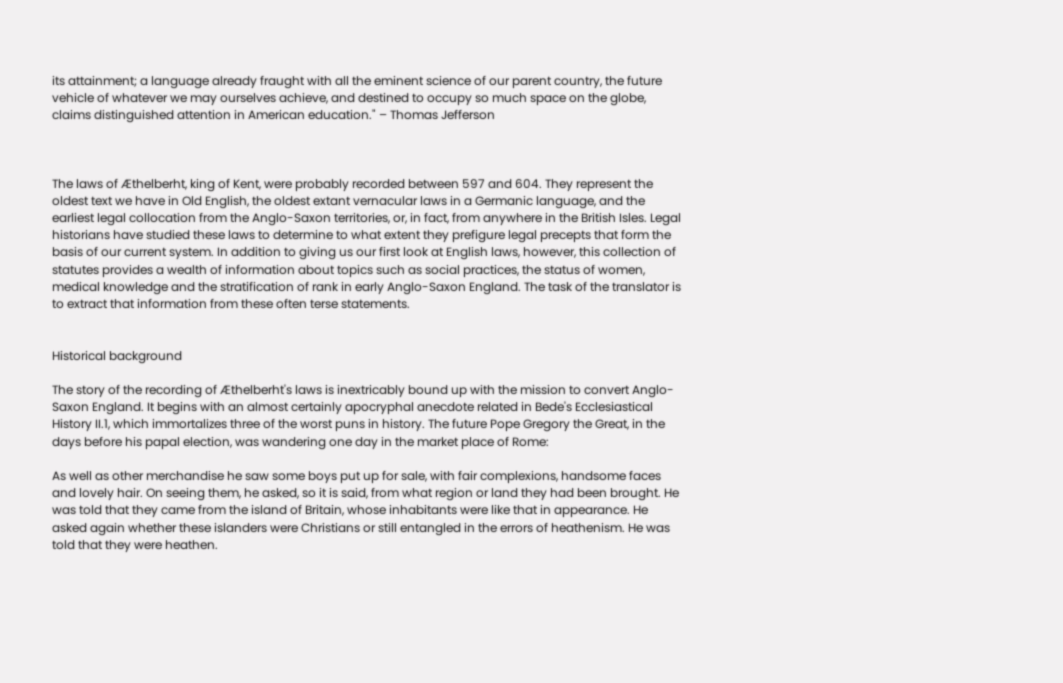its attainment; a language already fraught with all the eminent science of our parent country, the future vehicle of whatever we may ourselves achieve, and destined to occupy so much space on the globe, claims distinguished attention in American education." – Thomas Jefferson



The laws of Æthelberht, king of Kent, were probably recorded between 597 and 604. They represent the oldest text we have in Old English, the oldest extant vernacular laws in a Germanic language, and the earliest legal collocation from the Anglo-Saxon territories, or, in fact, from anywhere in the British Isles. Legal historians have studied these laws to determine to what extent they prefigure legal precepts that form the basis of our current system. In addition to giving us our first look at English laws, however, this collection of statutes provides a wealth of information about topics such as social practices, the status of women, medical knowledge and the stratification of rank in early Anglo-Saxon England. The task of the translator is to extract that information from these often terse statements.


Historical background

The story of the recording of Æthelberht's laws is inextricably bound up with the mission to convert Anglo-Saxon England. It begins with an almost certainly apocryphal anecdote related in Bede's Ecclesiastical History II.1, which immortalizes three of the worst puns in history. The future Pope Gregory the Great, in the days before his papal election, was wandering one day in the market place of Rome:

As well as other merchandise he saw some boys put up for sale, with fair complexions, handsome faces and lovely hair. On seeing them, he asked, so it is said, from what region or land they had been brought. He was told that they came from the island of Britain, whose inhabitants were like that in appearance. He asked again whether these islanders were Christians or still entangled in the errors of heathenism. He was told that they were heathen.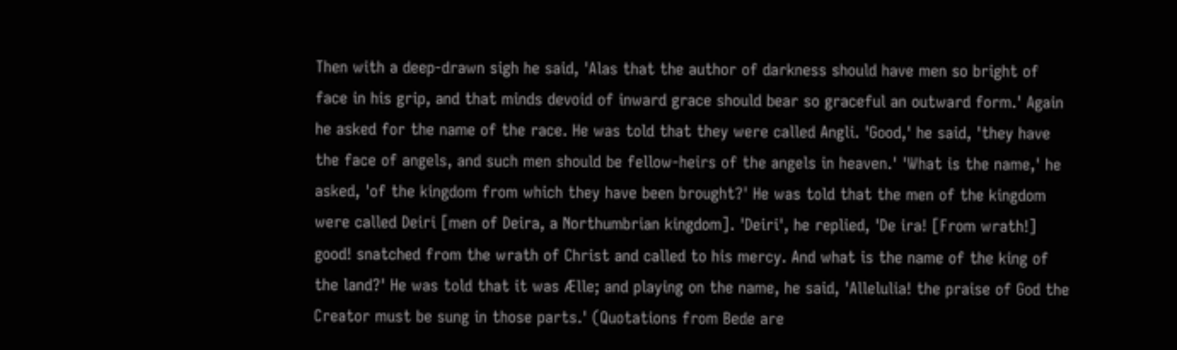Then with a deep-drawn sigh he said, 'Alas that the author of darkness should have men so bright of face in his grip, and that minds devoid of inward grace should bear so graceful an outward form.' Again he asked for the name of the race. He was told that they were called Angli. 'Good,' he said, 'they have the face of angels, and such men should be fellow-heirs of the angels in heaven.' 'What is the name,' he asked, 'of the kingdom from which they have been brought?' He was told that the men of the kingdom were called Deiri [men of Deira, a Northumbrian kingdom]. 'Deiri', he replied, 'De ira! [From wrath!] good! snatched from the wrath of Christ and called to his mercy. And what is the name of the king of the land?' He was told that it was Ælle; and playing on the name, he said, 'Allelulia! the praise of God the Creator must be sung in those parts.' (Quotations from Bede are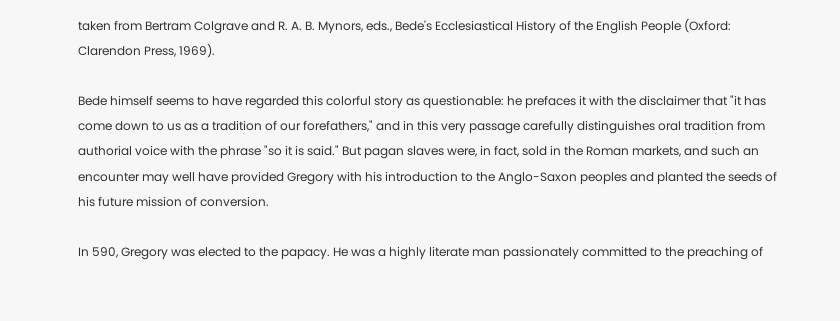taken from Bertram Colgrave and R. A. B. Mynors, eds., Bede's Ecclesiastical History of the English People (Oxford: Clarendon Press, 1969).

Bede himself seems to have regarded this colorful story as questionable: he prefaces it with the disclaimer that "it has come down to us as a tradition of our forefathers," and in this very passage carefully distinguishes oral tradition from authorial voice with the phrase "so it is said." But pagan slaves were, in fact, sold in the Roman markets, and such an encounter may well have provided Gregory with his introduction to the Anglo-Saxon peoples and planted the seeds of his future mission of conversion.

In 590, Gregory was elected to the papacy. He was a highly literate man passionately committed to the preaching of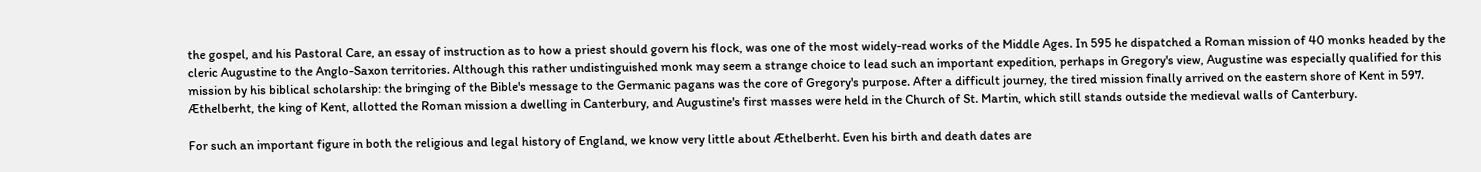the gospel, and his Pastoral Care, an essay of instruction as to how a priest should govern his flock, was one of the most widely-read works of the Middle Ages. In 595 he dispatched a Roman mission of 40 monks headed by the cleric Augustine to the Anglo-Saxon territories. Although this rather undistinguished monk may seem a strange choice to lead such an important expedition, perhaps in Gregory's view, Augustine was especially qualified for this mission by his biblical scholarship: the bringing of the Bible's message to the Germanic pagans was the core of Gregory's purpose. After a difficult journey, the tired mission finally arrived on the eastern shore of Kent in 597. Æthelberht, the king of Kent, allotted the Roman mission a dwelling in Canterbury, and Augustine's first masses were held in the Church of St. Martin, which still stands outside the medieval walls of Canterbury.

For such an important figure in both the religious and legal history of England, we know very little about Æthelberht. Even his birth and death dates are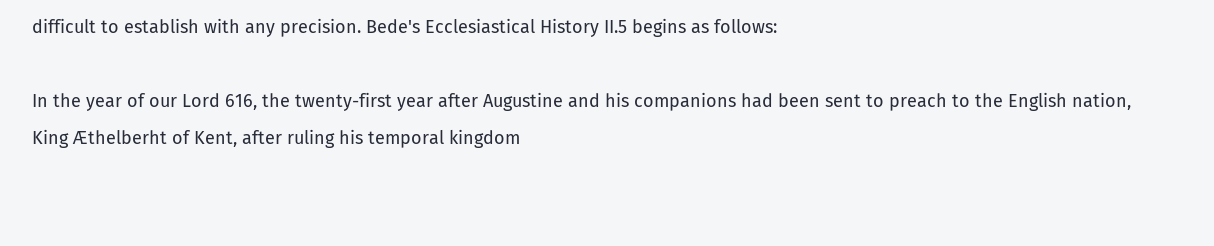difficult to establish with any precision. Bede's Ecclesiastical History II.5 begins as follows:

In the year of our Lord 616, the twenty-first year after Augustine and his companions had been sent to preach to the English nation, King Æthelberht of Kent, after ruling his temporal kingdom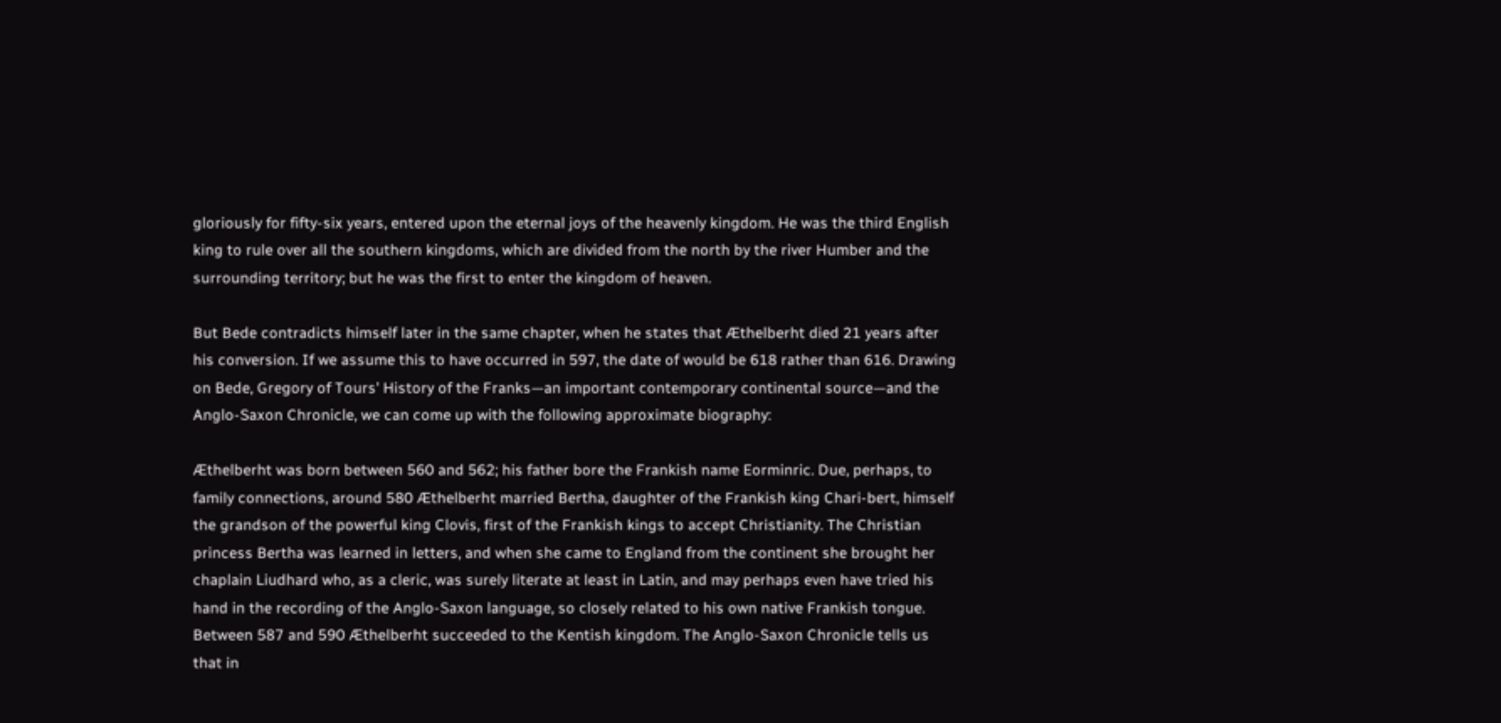gloriously for fifty-six years, entered upon the eternal joys of the heavenly kingdom. He was the third English king to rule over all the southern kingdoms, which are divided from the north by the river Humber and the surrounding territory; but he was the first to enter the kingdom of heaven.

But Bede contradicts himself later in the same chapter, when he states that Æthelberht died 21 years after his conversion. If we assume this to have occurred in 597, the date of would be 618 rather than 616. Drawing on Bede, Gregory of Tours' History of the Franks—an important contemporary continental source—and the Anglo-Saxon Chronicle, we can come up with the following approximate biography:

Æthelberht was born between 560 and 562; his father bore the Frankish name Eorminric. Due, perhaps, to family connections, around 580 Æthelberht married Bertha, daughter of the Frankish king Chari-bert, himself the grandson of the powerful king Clovis, first of the Frankish kings to accept Christianity. The Christian princess Bertha was learned in letters, and when she came to England from the continent she brought her chaplain Liudhard who, as a cleric, was surely literate at least in Latin, and may perhaps even have tried his hand in the recording of the Anglo-Saxon language, so closely related to his own native Frankish tongue. Between 587 and 590 Æthelberht succeeded to the Kentish kingdom. The Anglo-Saxon Chronicle tells us that in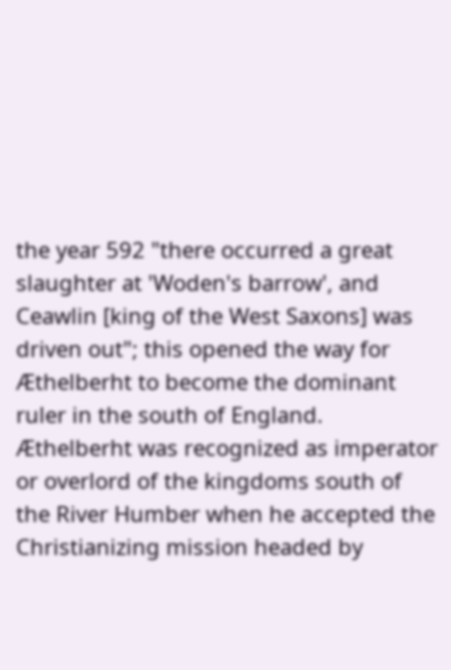the year 592 "there occurred a great slaughter at 'Woden's barrow', and Ceawlin [king of the West Saxons] was driven out"; this opened the way for Æthelberht to become the dominant ruler in the south of England. Æthelberht was recognized as imperator or overlord of the kingdoms south of the River Humber when he accepted the Christianizing mission headed by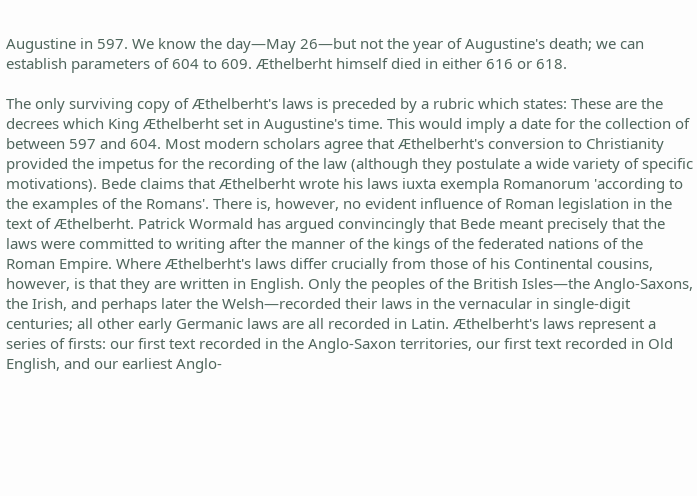Augustine in 597. We know the day—May 26—but not the year of Augustine's death; we can establish parameters of 604 to 609. Æthelberht himself died in either 616 or 618.

The only surviving copy of Æthelberht's laws is preceded by a rubric which states: These are the decrees which King Æthelberht set in Augustine's time. This would imply a date for the collection of between 597 and 604. Most modern scholars agree that Æthelberht's conversion to Christianity provided the impetus for the recording of the law (although they postulate a wide variety of specific motivations). Bede claims that Æthelberht wrote his laws iuxta exempla Romanorum 'according to the examples of the Romans'. There is, however, no evident influence of Roman legislation in the text of Æthelberht. Patrick Wormald has argued convincingly that Bede meant precisely that the laws were committed to writing after the manner of the kings of the federated nations of the Roman Empire. Where Æthelberht's laws differ crucially from those of his Continental cousins, however, is that they are written in English. Only the peoples of the British Isles—the Anglo-Saxons, the Irish, and perhaps later the Welsh—recorded their laws in the vernacular in single-digit centuries; all other early Germanic laws are all recorded in Latin. Æthelberht's laws represent a series of firsts: our first text recorded in the Anglo-Saxon territories, our first text recorded in Old English, and our earliest Anglo-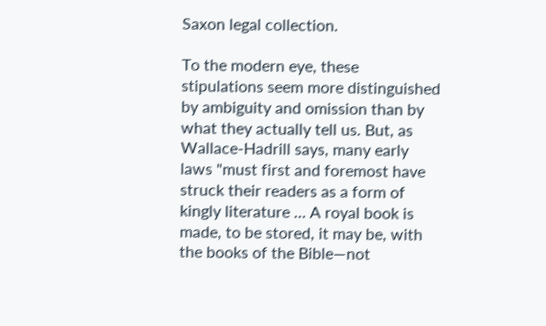Saxon legal collection.

To the modern eye, these stipulations seem more distinguished by ambiguity and omission than by what they actually tell us. But, as Wallace-Hadrill says, many early laws "must first and foremost have struck their readers as a form of kingly literature … A royal book is made, to be stored, it may be, with the books of the Bible—not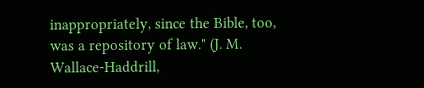inappropriately, since the Bible, too, was a repository of law." (J. M. Wallace-Haddrill,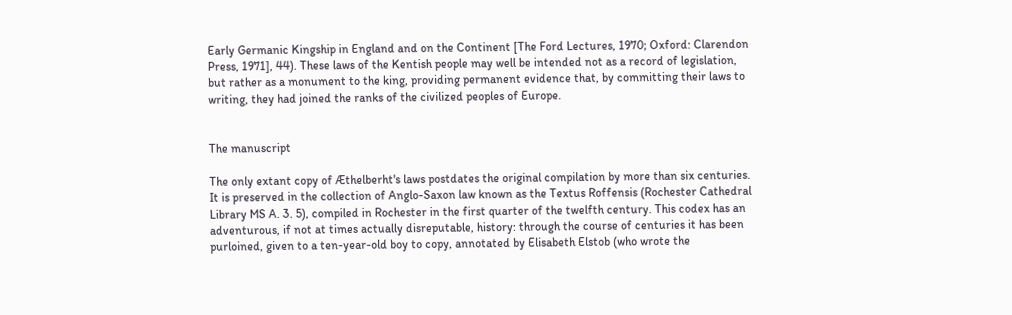Early Germanic Kingship in England and on the Continent [The Ford Lectures, 1970; Oxford: Clarendon Press, 1971], 44). These laws of the Kentish people may well be intended not as a record of legislation, but rather as a monument to the king, providing permanent evidence that, by committing their laws to writing, they had joined the ranks of the civilized peoples of Europe.


The manuscript

The only extant copy of Æthelberht's laws postdates the original compilation by more than six centuries. It is preserved in the collection of Anglo-Saxon law known as the Textus Roffensis (Rochester Cathedral Library MS A. 3. 5), compiled in Rochester in the first quarter of the twelfth century. This codex has an adventurous, if not at times actually disreputable, history: through the course of centuries it has been purloined, given to a ten-year-old boy to copy, annotated by Elisabeth Elstob (who wrote the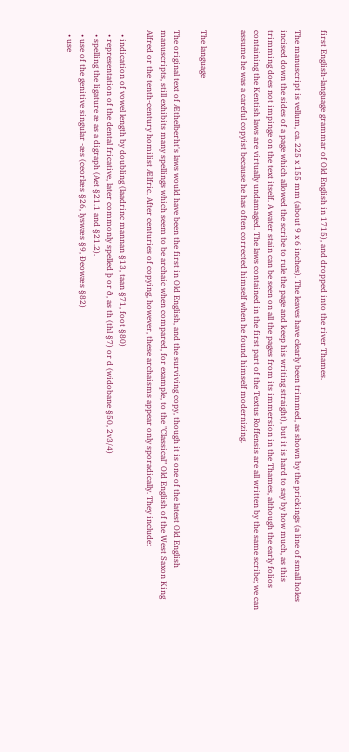first English-language grammar of Old English in 1715), and dropped into the river Thames.

The manuscript is vellum, ca. 225 x 155 mm (about 9 x 6 inches). The leaves have clearly been trimmed, as shown by the prickings (a line of small holes incised down the sides of a page which allowed the scribe to rule the page and keep his writing straight), but it is hard to say by how much, as this trimming does not impinge on the text itself. A water stain can be seen on all the pages from its immersion in the Thames, although the early folios containing the Kentish laws are virtually undamaged. The laws contained in the first part of the Textus Roffensis are all written by the same scribe; we can assume he was a careful copyist because he has often corrected himself when he found himself modernizing.


The language

The original text of Æthelberht's laws would have been the first in Old English, and the surviving copy, though it is one of the latest Old English manuscripts, still exhibits many spellings which seem to be archaic when compared, for example, to the "Classical" Old English of the West Saxon King Alfred or the tenth-century homilist Ælfric. After centuries of copying, however, these archaisms appear only sporadically. They include:

  • indication of vowel length by doubling (laadrinc mannan §13, taan §71, foot §80)
  • representation of the dental fricative, later commonly spelled þ or ð, as th (thl §7) or d (widobane §50, 2v3/4)
  • spelling the ligature æ as a digraph (Aet §21.1 and §21.2).
  • use of the genitive singular -æs (ceorlæs §26, lyswæs §9, Ðeowæs §82)
  • use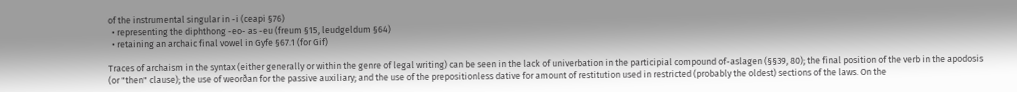of the instrumental singular in -i (ceapi §76)
  • representing the diphthong -eo- as -eu (freum §15, leudgeldum §64)
  • retaining an archaic final vowel in Gyfe §67.1 (for Gif)

Traces of archaism in the syntax (either generally or within the genre of legal writing) can be seen in the lack of univerbation in the participial compound of-aslagen (§§39, 80); the final position of the verb in the apodosis (or "then" clause); the use of weorðan for the passive auxiliary; and the use of the prepositionless dative for amount of restitution used in restricted (probably the oldest) sections of the laws. On the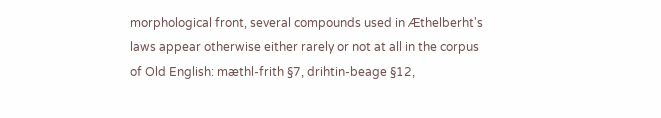morphological front, several compounds used in Æthelberht's laws appear otherwise either rarely or not at all in the corpus of Old English: mæthl-frith §7, drihtin-beage §12,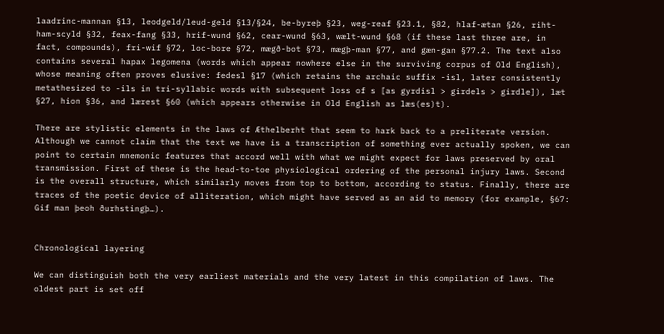laadrinc-mannan §13, leodgeld/leud-geld §13/§24, be-byreþ §23, weg-reaf §23.1, §82, hlaf-ætan §26, riht-ham-scyld §32, feax-fang §33, hrif-wund §62, cear-wund §63, wælt-wund §68 (if these last three are, in fact, compounds), fri-wif §72, loc-bore §72, mægð-bot §73, mægþ-man §77, and gæn-gan §77.2. The text also contains several hapax legomena (words which appear nowhere else in the surviving corpus of Old English), whose meaning often proves elusive: fedesl §17 (which retains the archaic suffix -isl, later consistently metathesized to -ils in tri-syllabic words with subsequent loss of s [as gyrdisl > girdels > girdle]), læt §27, hion §36, and lærest §60 (which appears otherwise in Old English as læs(es)t).

There are stylistic elements in the laws of Æthelberht that seem to hark back to a preliterate version. Although we cannot claim that the text we have is a transcription of something ever actually spoken, we can point to certain mnemonic features that accord well with what we might expect for laws preserved by oral transmission. First of these is the head-to-toe physiological ordering of the personal injury laws. Second is the overall structure, which similarly moves from top to bottom, according to status. Finally, there are traces of the poetic device of alliteration, which might have served as an aid to memory (for example, §67: Gif man þeoh ðurhstingþ…).


Chronological layering

We can distinguish both the very earliest materials and the very latest in this compilation of laws. The oldest part is set off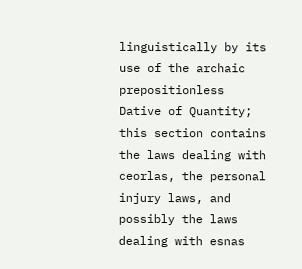linguistically by its use of the archaic prepositionless Dative of Quantity; this section contains the laws dealing with ceorlas, the personal injury laws, and possibly the laws dealing with esnas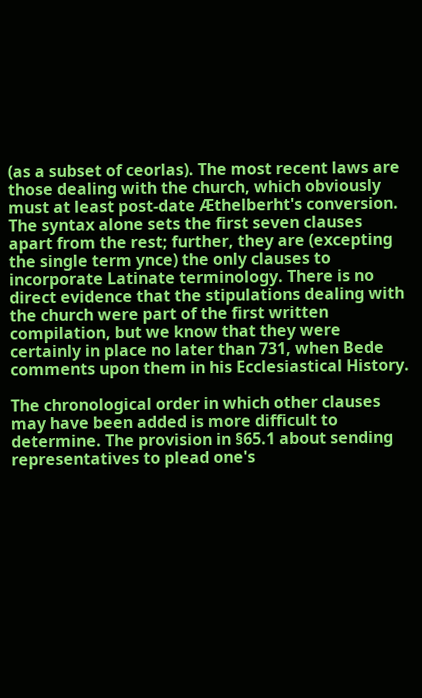(as a subset of ceorlas). The most recent laws are those dealing with the church, which obviously must at least post-date Æthelberht's conversion. The syntax alone sets the first seven clauses apart from the rest; further, they are (excepting the single term ynce) the only clauses to incorporate Latinate terminology. There is no direct evidence that the stipulations dealing with the church were part of the first written compilation, but we know that they were certainly in place no later than 731, when Bede comments upon them in his Ecclesiastical History.

The chronological order in which other clauses may have been added is more difficult to determine. The provision in §65.1 about sending representatives to plead one's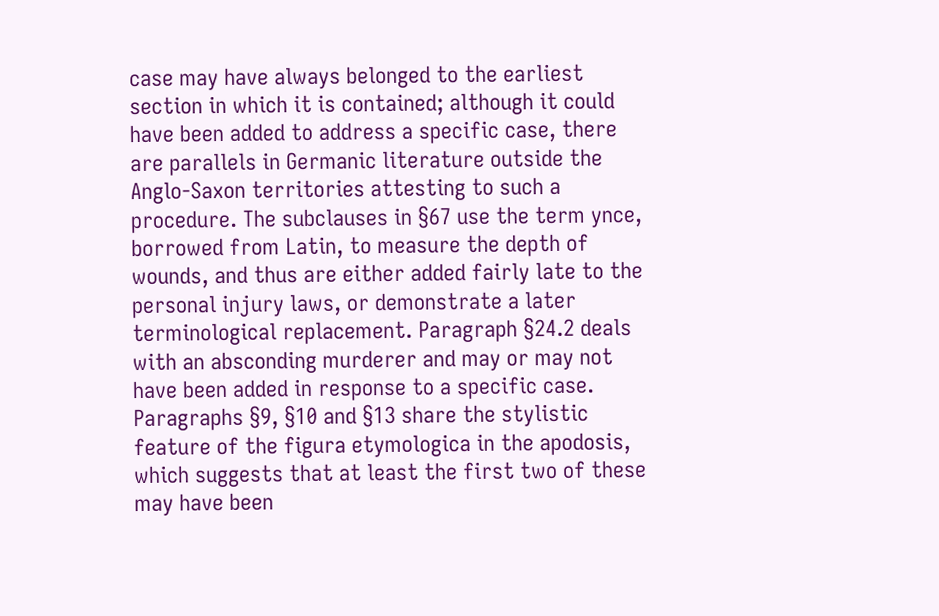case may have always belonged to the earliest section in which it is contained; although it could have been added to address a specific case, there are parallels in Germanic literature outside the Anglo-Saxon territories attesting to such a procedure. The subclauses in §67 use the term ynce, borrowed from Latin, to measure the depth of wounds, and thus are either added fairly late to the personal injury laws, or demonstrate a later terminological replacement. Paragraph §24.2 deals with an absconding murderer and may or may not have been added in response to a specific case. Paragraphs §9, §10 and §13 share the stylistic feature of the figura etymologica in the apodosis, which suggests that at least the first two of these may have been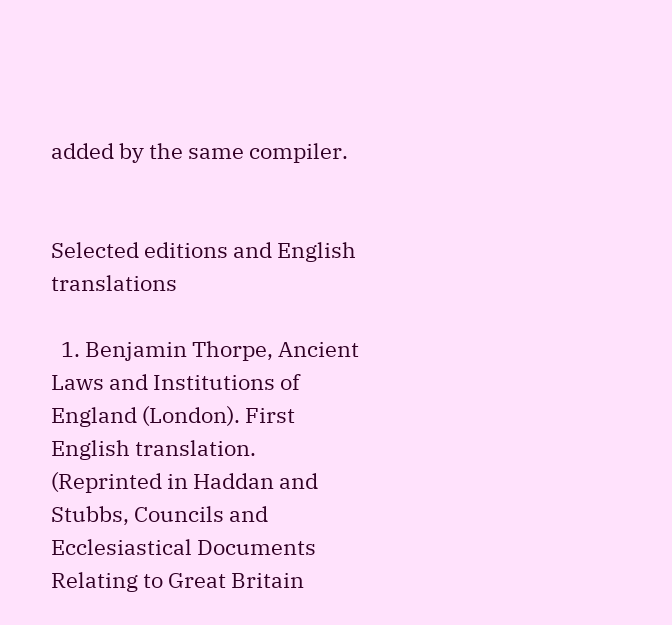added by the same compiler.


Selected editions and English translations

  1. Benjamin Thorpe, Ancient Laws and Institutions of England (London). First English translation. (Reprinted in Haddan and Stubbs, Councils and Ecclesiastical Documents Relating to Great Britain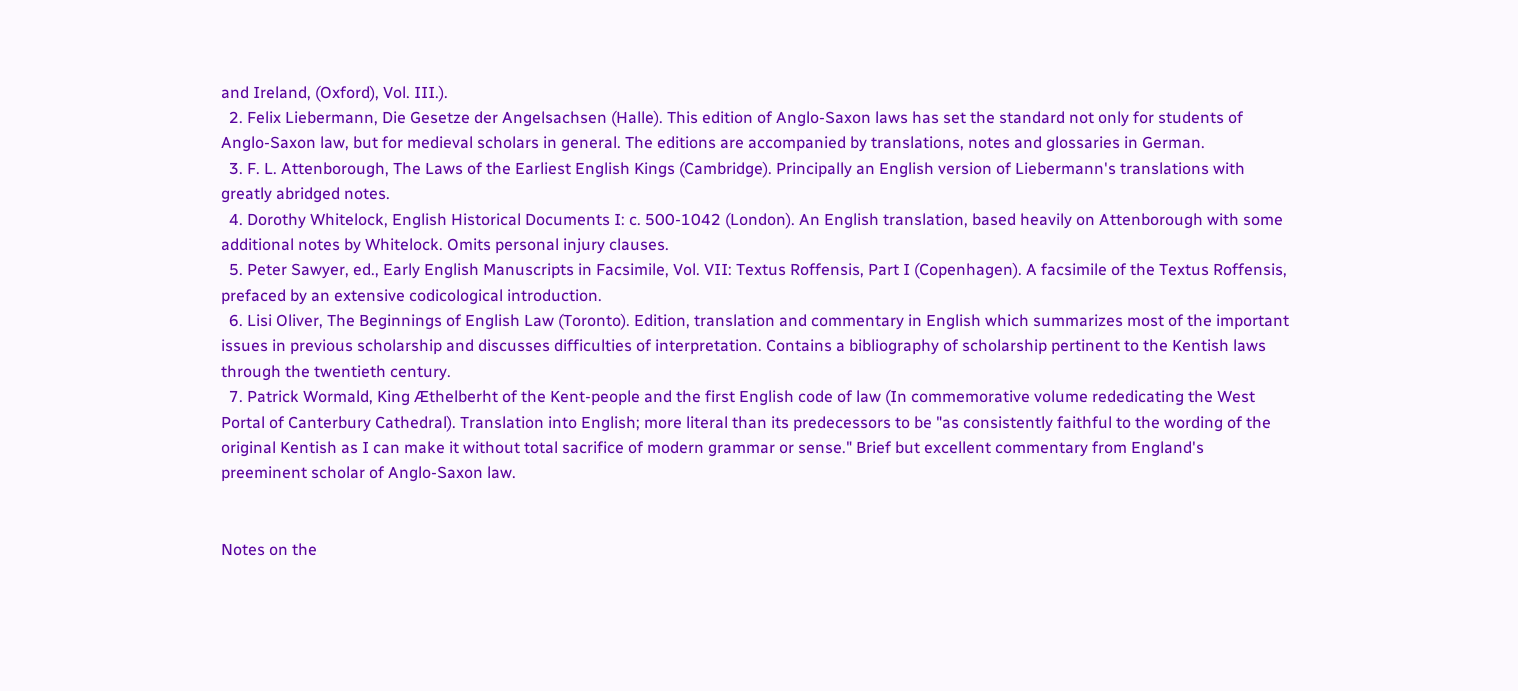and Ireland, (Oxford), Vol. III.).
  2. Felix Liebermann, Die Gesetze der Angelsachsen (Halle). This edition of Anglo-Saxon laws has set the standard not only for students of Anglo-Saxon law, but for medieval scholars in general. The editions are accompanied by translations, notes and glossaries in German.
  3. F. L. Attenborough, The Laws of the Earliest English Kings (Cambridge). Principally an English version of Liebermann's translations with greatly abridged notes.
  4. Dorothy Whitelock, English Historical Documents I: c. 500-1042 (London). An English translation, based heavily on Attenborough with some additional notes by Whitelock. Omits personal injury clauses.
  5. Peter Sawyer, ed., Early English Manuscripts in Facsimile, Vol. VII: Textus Roffensis, Part I (Copenhagen). A facsimile of the Textus Roffensis, prefaced by an extensive codicological introduction.
  6. Lisi Oliver, The Beginnings of English Law (Toronto). Edition, translation and commentary in English which summarizes most of the important issues in previous scholarship and discusses difficulties of interpretation. Contains a bibliography of scholarship pertinent to the Kentish laws through the twentieth century.
  7. Patrick Wormald, King Æthelberht of the Kent-people and the first English code of law (In commemorative volume rededicating the West Portal of Canterbury Cathedral). Translation into English; more literal than its predecessors to be "as consistently faithful to the wording of the original Kentish as I can make it without total sacrifice of modern grammar or sense." Brief but excellent commentary from England's preeminent scholar of Anglo-Saxon law.


Notes on the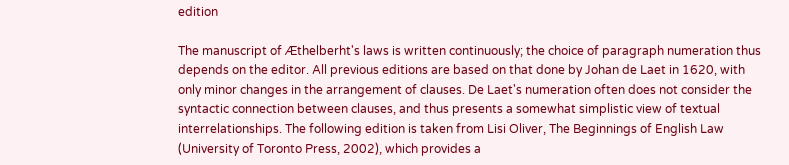edition

The manuscript of Æthelberht's laws is written continuously; the choice of paragraph numeration thus depends on the editor. All previous editions are based on that done by Johan de Laet in 1620, with only minor changes in the arrangement of clauses. De Laet's numeration often does not consider the syntactic connection between clauses, and thus presents a somewhat simplistic view of textual interrelationships. The following edition is taken from Lisi Oliver, The Beginnings of English Law (University of Toronto Press, 2002), which provides a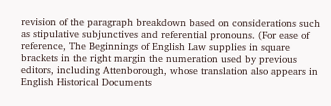revision of the paragraph breakdown based on considerations such as stipulative subjunctives and referential pronouns. (For ease of reference, The Beginnings of English Law supplies in square brackets in the right margin the numeration used by previous editors, including Attenborough, whose translation also appears in English Historical Documents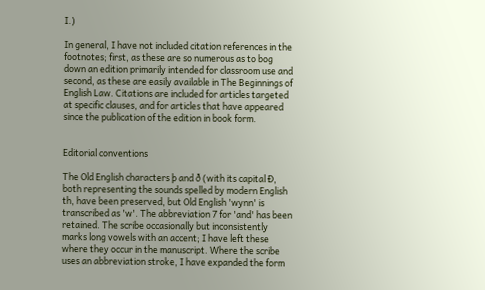I.)

In general, I have not included citation references in the footnotes; first, as these are so numerous as to bog down an edition primarily intended for classroom use and second, as these are easily available in The Beginnings of English Law. Citations are included for articles targeted at specific clauses, and for articles that have appeared since the publication of the edition in book form.


Editorial conventions

The Old English characters þ and ð (with its capital Ð, both representing the sounds spelled by modern English th, have been preserved, but Old English 'wynn' is transcribed as 'w'. The abbreviation 7 for 'and' has been retained. The scribe occasionally but inconsistently marks long vowels with an accent; I have left these where they occur in the manuscript. Where the scribe uses an abbreviation stroke, I have expanded the form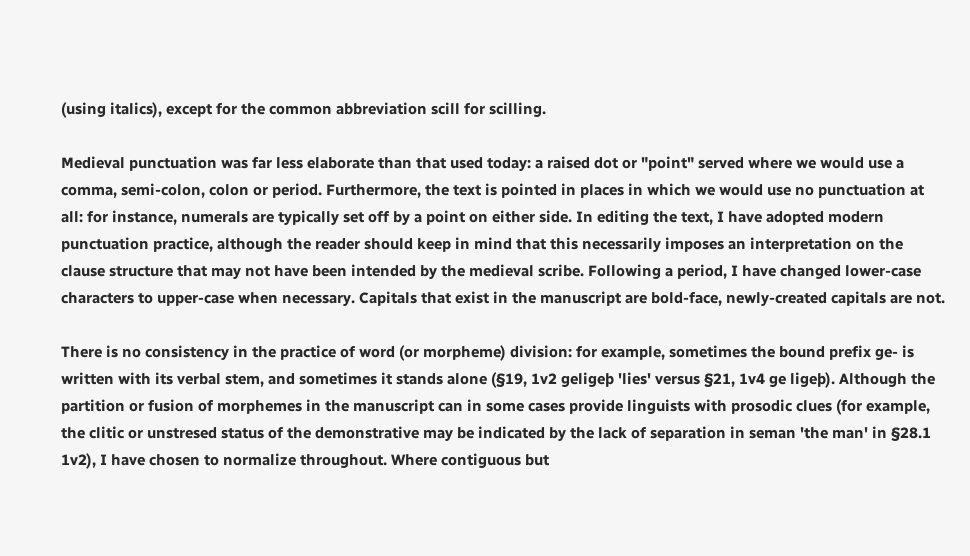(using italics), except for the common abbreviation scill for scilling.

Medieval punctuation was far less elaborate than that used today: a raised dot or "point" served where we would use a comma, semi-colon, colon or period. Furthermore, the text is pointed in places in which we would use no punctuation at all: for instance, numerals are typically set off by a point on either side. In editing the text, I have adopted modern punctuation practice, although the reader should keep in mind that this necessarily imposes an interpretation on the clause structure that may not have been intended by the medieval scribe. Following a period, I have changed lower-case characters to upper-case when necessary. Capitals that exist in the manuscript are bold-face, newly-created capitals are not.

There is no consistency in the practice of word (or morpheme) division: for example, sometimes the bound prefix ge- is written with its verbal stem, and sometimes it stands alone (§19, 1v2 geligeþ 'lies' versus §21, 1v4 ge ligeþ). Although the partition or fusion of morphemes in the manuscript can in some cases provide linguists with prosodic clues (for example, the clitic or unstresed status of the demonstrative may be indicated by the lack of separation in seman 'the man' in §28.1 1v2), I have chosen to normalize throughout. Where contiguous but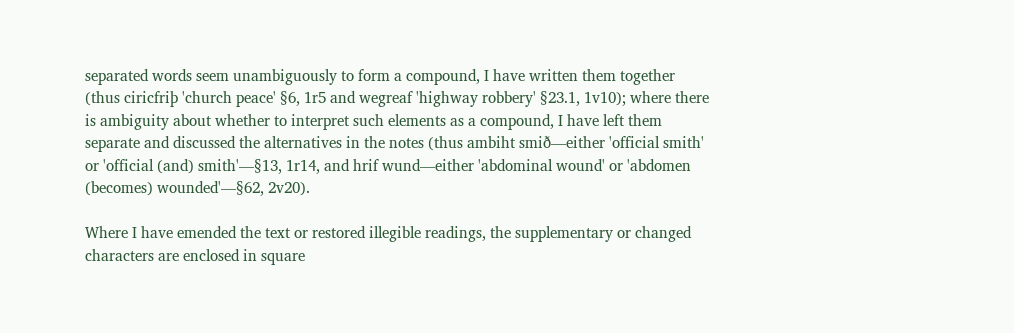separated words seem unambiguously to form a compound, I have written them together (thus ciricfriþ 'church peace' §6, 1r5 and wegreaf 'highway robbery' §23.1, 1v10); where there is ambiguity about whether to interpret such elements as a compound, I have left them separate and discussed the alternatives in the notes (thus ambiht smið—either 'official smith' or 'official (and) smith'—§13, 1r14, and hrif wund—either 'abdominal wound' or 'abdomen (becomes) wounded'—§62, 2v20).

Where I have emended the text or restored illegible readings, the supplementary or changed characters are enclosed in square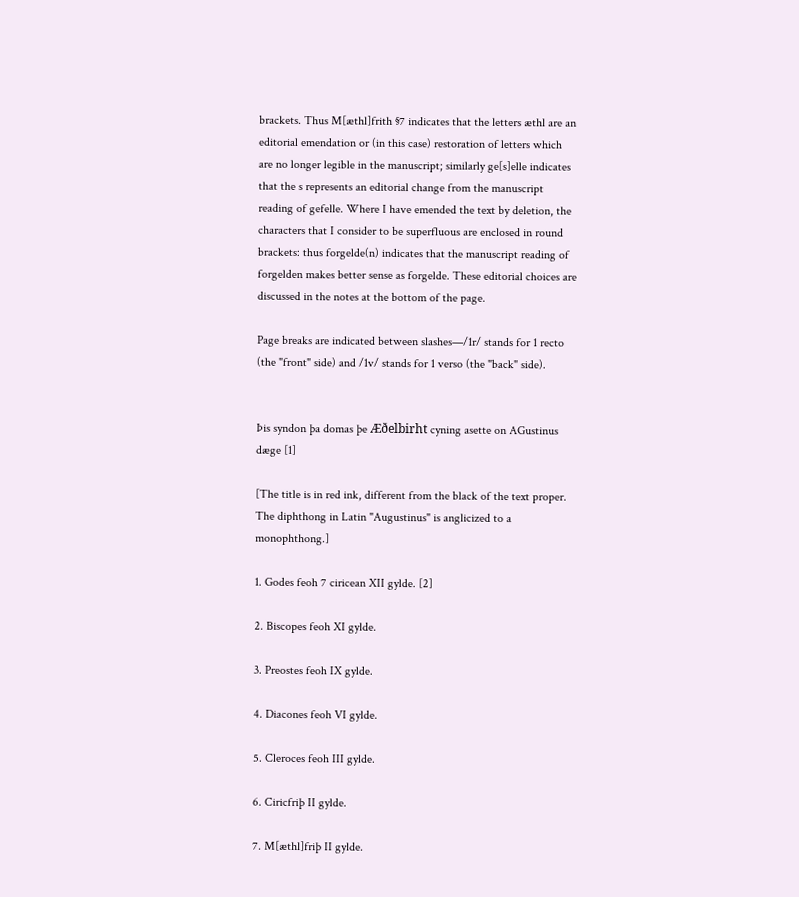brackets. Thus M[æthl]frith §7 indicates that the letters æthl are an editorial emendation or (in this case) restoration of letters which are no longer legible in the manuscript; similarly ge[s]elle indicates that the s represents an editorial change from the manuscript reading of gefelle. Where I have emended the text by deletion, the characters that I consider to be superfluous are enclosed in round brackets: thus forgelde(n) indicates that the manuscript reading of forgelden makes better sense as forgelde. These editorial choices are discussed in the notes at the bottom of the page.

Page breaks are indicated between slashes—/1r/ stands for 1 recto (the "front" side) and /1v/ stands for 1 verso (the "back" side).


Þis syndon þa domas þe Æðelbirht cyning asette on AGustinus dæge [1]

[The title is in red ink, different from the black of the text proper. The diphthong in Latin "Augustinus" is anglicized to a monophthong.]

1. Godes feoh 7 ciricean XII gylde. [2]

2. Biscopes feoh XI gylde.

3. Preostes feoh IX gylde.

4. Diacones feoh VI gylde.

5. Cleroces feoh III gylde.

6. Ciricfriþ II gylde.

7. M[æthl]friþ II gylde.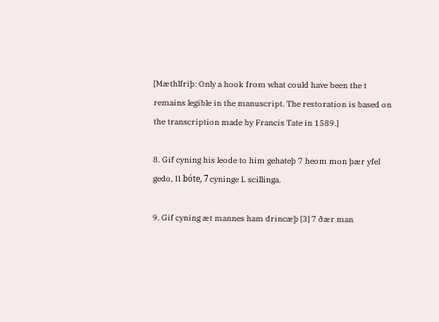[Mæthlfriþ: Only a hook from what could have been the t remains legible in the manuscript. The restoration is based on the transcription made by Francis Tate in 1589.]

8. Gif cyning his leode to him gehateþ 7 heom mon þær yfel gedo, II bóte, 7 cyninge L scillinga.

9. Gif cyning æt mannes ham drincæþ [3] 7 ðær man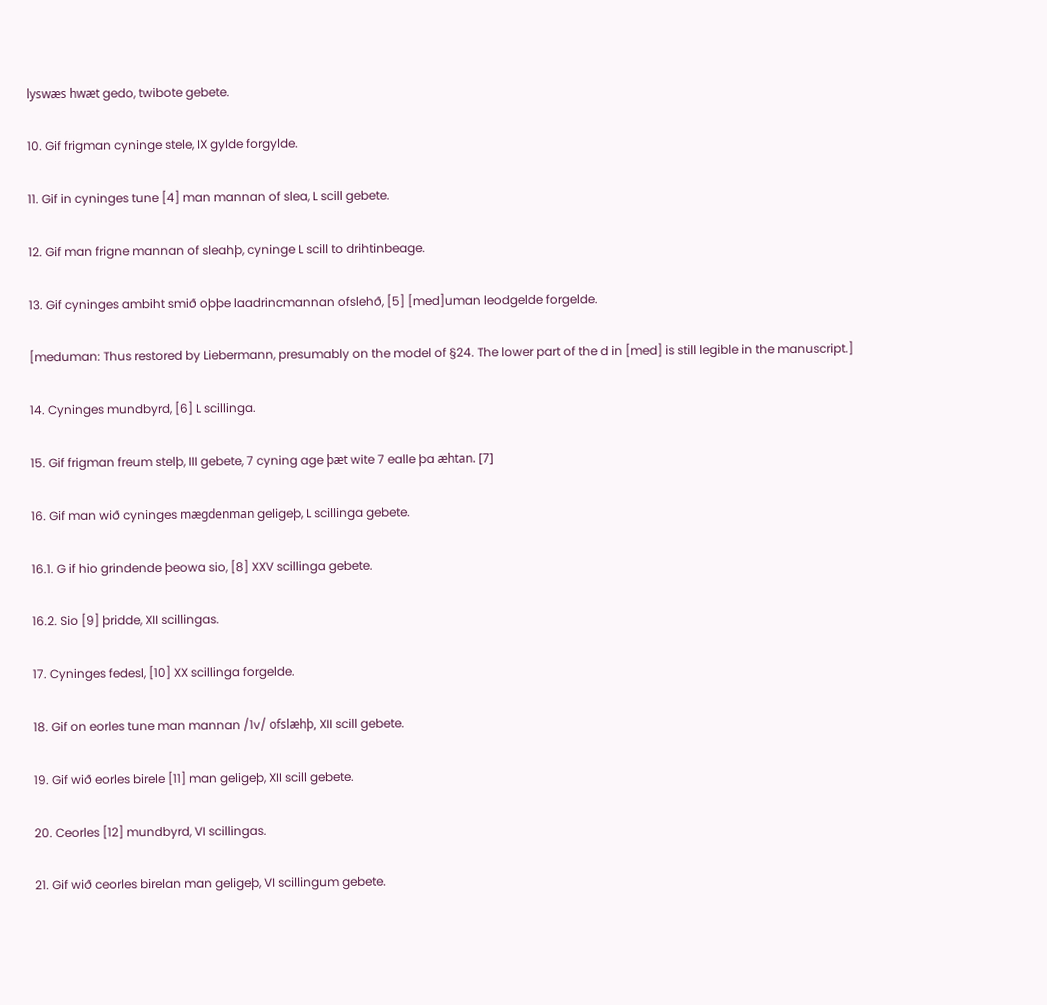lyswæs hwæt gedo, twibote gebete.

10. Gif frigman cyninge stele, IX gylde forgylde.

11. Gif in cyninges tune [4] man mannan of slea, L scill gebete.

12. Gif man frigne mannan of sleahþ, cyninge L scill to drihtinbeage.

13. Gif cyninges ambiht smið oþþe laadrincmannan ofslehð, [5] [med]uman leodgelde forgelde.

[meduman: Thus restored by Liebermann, presumably on the model of §24. The lower part of the d in [med] is still legible in the manuscript.]

14. Cyninges mundbyrd, [6] L scillinga.

15. Gif frigman freum stelþ, III gebete, 7 cyning age þæt wite 7 ealle þa æhtan. [7]

16. Gif man wið cyninges mægdenman geligeþ, L scillinga gebete.

16.1. G if hio grindende þeowa sio, [8] XXV scillinga gebete.

16.2. Sio [9] þridde, XII scillingas.

17. Cyninges fedesl, [10] XX scillinga forgelde.

18. Gif on eorles tune man mannan /1v/ ofslæhþ, XII scill gebete.

19. Gif wið eorles birele [11] man geligeþ, XII scill gebete.

20. Ceorles [12] mundbyrd, VI scillingas.

21. Gif wið ceorles birelan man geligeþ, VI scillingum gebete.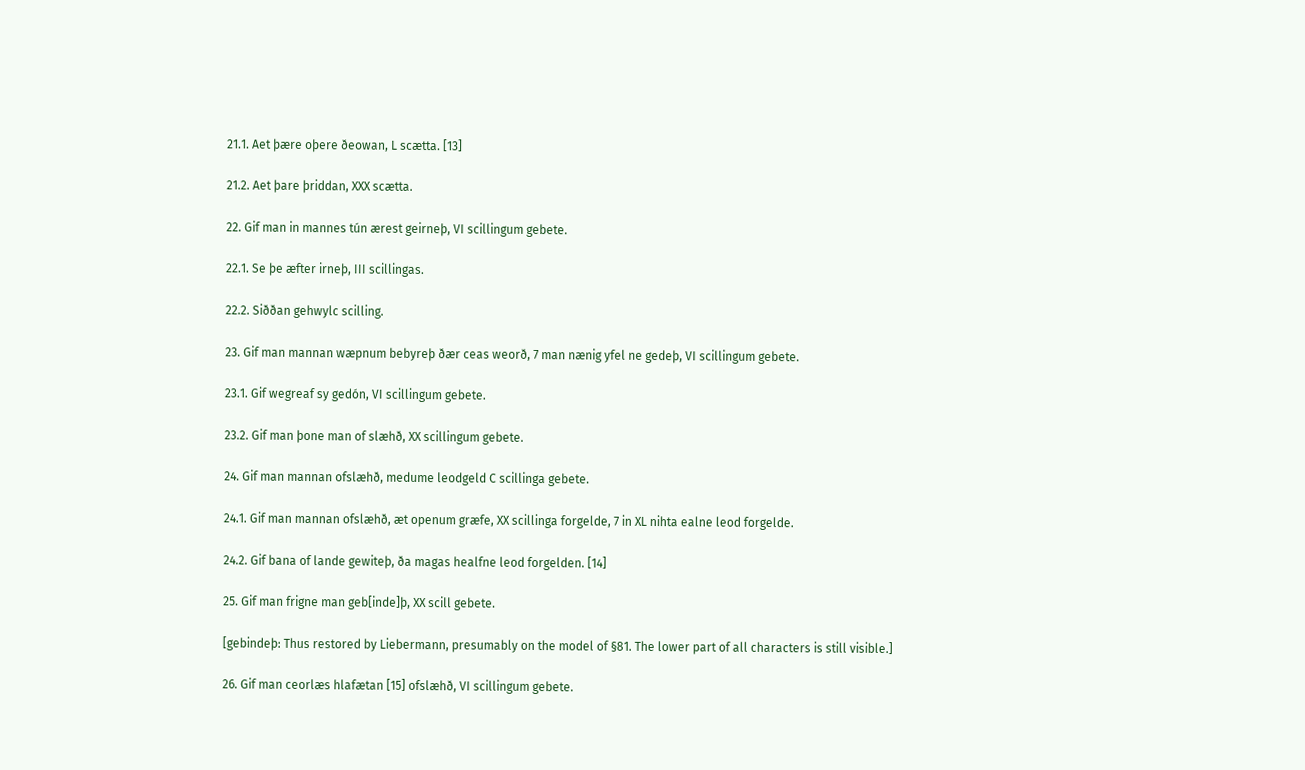21.1. Aet þære oþere ðeowan, L scætta. [13]

21.2. Aet þare þriddan, XXX scætta.

22. Gif man in mannes tún ærest geirneþ, VI scillingum gebete.

22.1. Se þe æfter irneþ, III scillingas.

22.2. Siððan gehwylc scilling.

23. Gif man mannan wæpnum bebyreþ ðær ceas weorð, 7 man nænig yfel ne gedeþ, VI scillingum gebete.

23.1. Gif wegreaf sy gedón, VI scillingum gebete.

23.2. Gif man þone man of slæhð, XX scillingum gebete.

24. Gif man mannan ofslæhð, medume leodgeld C scillinga gebete.

24.1. Gif man mannan ofslæhð, æt openum græfe, XX scillinga forgelde, 7 in XL nihta ealne leod forgelde.

24.2. Gif bana of lande gewiteþ, ða magas healfne leod forgelden. [14]

25. Gif man frigne man geb[inde]þ, XX scill gebete.

[gebindeþ: Thus restored by Liebermann, presumably on the model of §81. The lower part of all characters is still visible.]

26. Gif man ceorlæs hlafætan [15] ofslæhð, VI scillingum gebete.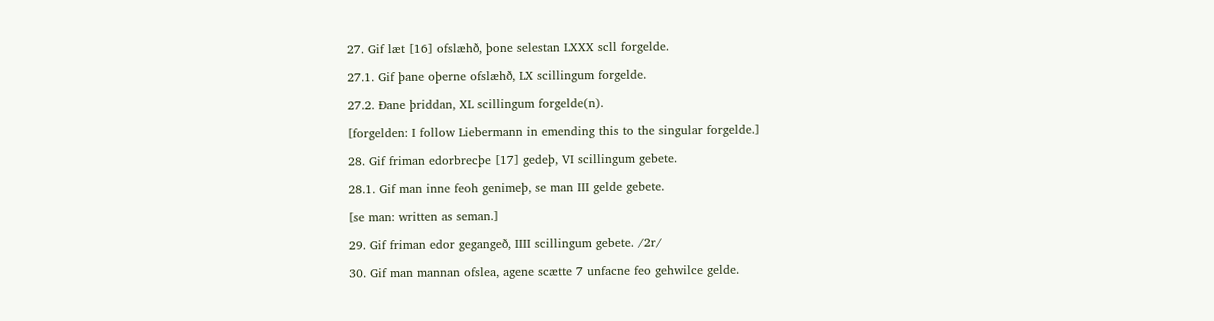27. Gif læt [16] ofslæhð, þone selestan LXXX scll forgelde.

27.1. Gif þane oþerne ofslæhð, LX scillingum forgelde.

27.2. Ðane þriddan, XL scillingum forgelde(n).

[forgelden: I follow Liebermann in emending this to the singular forgelde.]

28. Gif friman edorbrecþe [17] gedeþ, VI scillingum gebete.

28.1. Gif man inne feoh genimeþ, se man III gelde gebete.

[se man: written as seman.]

29. Gif friman edor gegangeð, IIII scillingum gebete. /2r/

30. Gif man mannan ofslea, agene scætte 7 unfacne feo gehwilce gelde.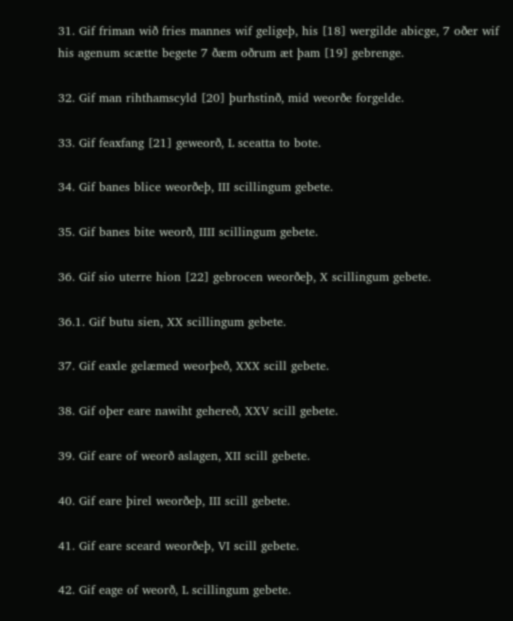31. Gif friman wið fries mannes wif geligeþ, his [18] wergilde abicge, 7 oðer wif his agenum scætte begete 7 ðæm oðrum æt þam [19] gebrenge.

32. Gif man rihthamscyld [20] þurhstinð, mid weorðe forgelde.

33. Gif feaxfang [21] geweorð, L sceatta to bote.

34. Gif banes blice weorðeþ, III scillingum gebete.

35. Gif banes bite weorð, IIII scillingum gebete.

36. Gif sio uterre hion [22] gebrocen weorðeþ, X scillingum gebete.

36.1. Gif butu sien, XX scillingum gebete.

37. Gif eaxle gelæmed weorþeð, XXX scill gebete.

38. Gif oþer eare nawiht gehereð, XXV scill gebete.

39. Gif eare of weorð aslagen, XII scill gebete.

40. Gif eare þirel weorðeþ, III scill gebete.

41. Gif eare sceard weorðeþ, VI scill gebete.

42. Gif eage of weorð, L scillingum gebete.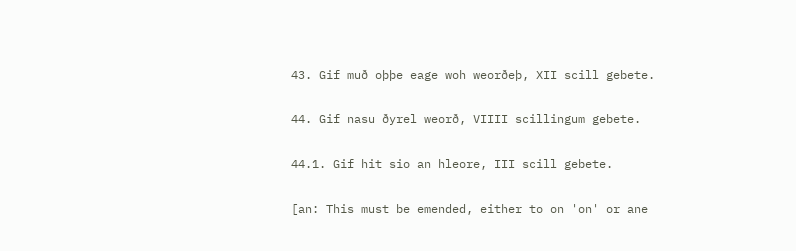43. Gif muð oþþe eage woh weorðeþ, XII scill gebete.

44. Gif nasu ðyrel weorð, VIIII scillingum gebete.

44.1. Gif hit sio an hleore, III scill gebete.

[an: This must be emended, either to on 'on' or ane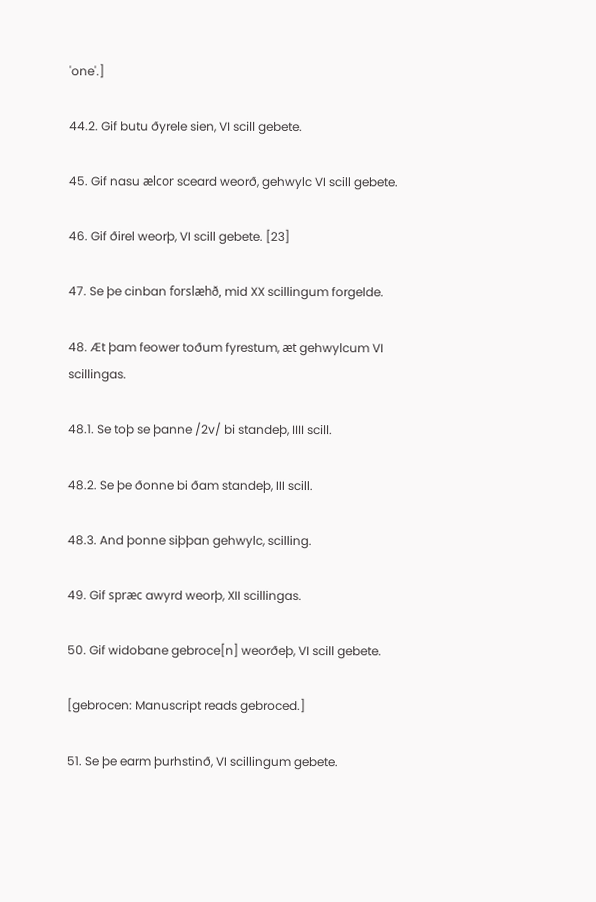'one'.]

44.2. Gif butu ðyrele sien, VI scill gebete.

45. Gif nasu ælcor sceard weorð, gehwylc VI scill gebete.

46. Gif ðirel weorþ, VI scill gebete. [23]

47. Se þe cinban forslæhð, mid XX scillingum forgelde.

48. Æt þam feower toðum fyrestum, æt gehwylcum VI scillingas.

48.1. Se toþ se þanne /2v/ bi standeþ, IIII scill.

48.2. Se þe ðonne bi ðam standeþ, III scill.

48.3. And þonne siþþan gehwylc, scilling.

49. Gif spræc awyrd weorþ, XII scillingas.

50. Gif widobane gebroce[n] weorðeþ, VI scill gebete.

[gebrocen: Manuscript reads gebroced.]

51. Se þe earm þurhstinð, VI scillingum gebete.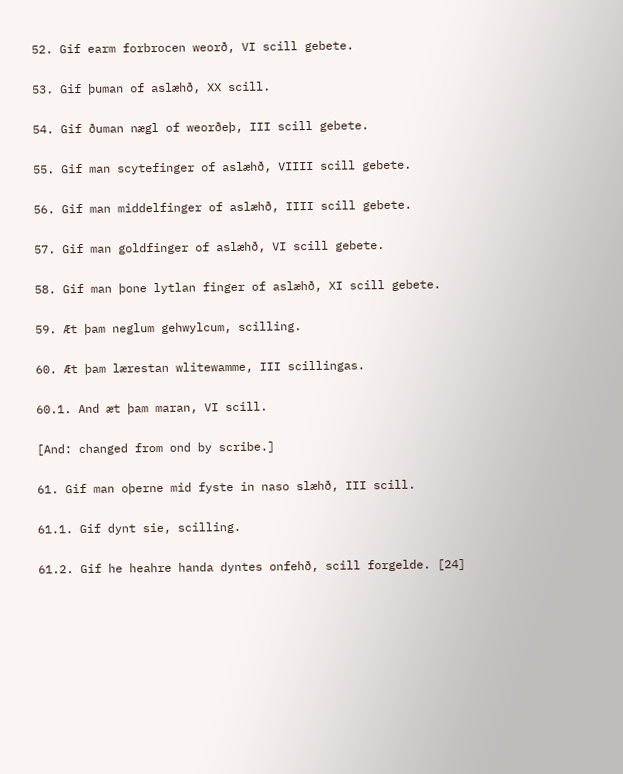52. Gif earm forbrocen weorð, VI scill gebete.

53. Gif þuman of aslæhð, XX scill.

54. Gif ðuman nægl of weorðeþ, III scill gebete.

55. Gif man scytefinger of aslæhð, VIIII scill gebete.

56. Gif man middelfinger of aslæhð, IIII scill gebete.

57. Gif man goldfinger of aslæhð, VI scill gebete.

58. Gif man þone lytlan finger of aslæhð, XI scill gebete.

59. Æt þam neglum gehwylcum, scilling.

60. Æt þam lærestan wlitewamme, III scillingas.

60.1. And æt þam maran, VI scill.

[And: changed from ond by scribe.]

61. Gif man oþerne mid fyste in naso slæhð, III scill.

61.1. Gif dynt sie, scilling.

61.2. Gif he heahre handa dyntes onfehð, scill forgelde. [24]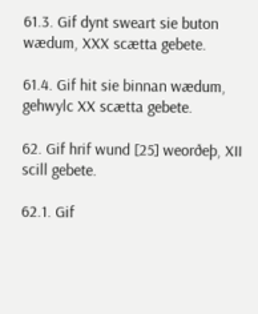61.3. Gif dynt sweart sie buton wædum, XXX scætta gebete.

61.4. Gif hit sie binnan wædum, gehwylc XX scætta gebete.

62. Gif hrif wund [25] weorðeþ, XII scill gebete.

62.1. Gif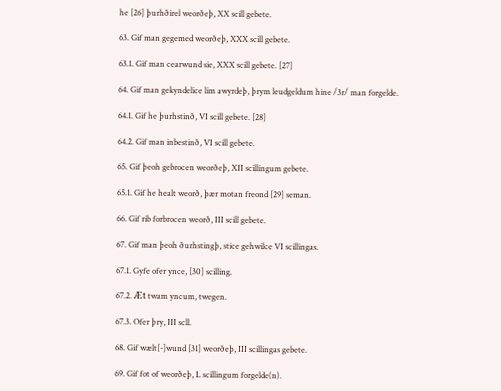he [26] þurhðirel weorðeþ, XX scill gebete.

63. Gif man gegemed weorðeþ, XXX scill gebete.

63.1. Gif man cearwund sie, XXX scill gebete. [27]

64. Gif man gekyndelice lim awyrdeþ, þrym leudgeldum hine /3r/ man forgelde.

64.1. Gif he þurhstinð, VI scill gebete. [28]

64.2. Gif man inbestinð, VI scill gebete.

65. Gif þeoh gebrocen weorðeþ, XII scillingum gebete.

65.1. Gif he healt weorð, þær motan freond [29] seman.

66. Gif rib forbrocen weorð, III scill gebete.

67. Gif man þeoh ðurhstingþ, stice gehwilce VI scillingas.

67.1. Gyfe ofer ynce, [30] scilling.

67.2. Æt twam yncum, twegen.

67.3. Ofer þry, III scll.

68. Gif wælt[-]wund [31] weorðeþ, III scillingas gebete.

69. Gif fot of weorðeþ, L scillingum forgelde(n).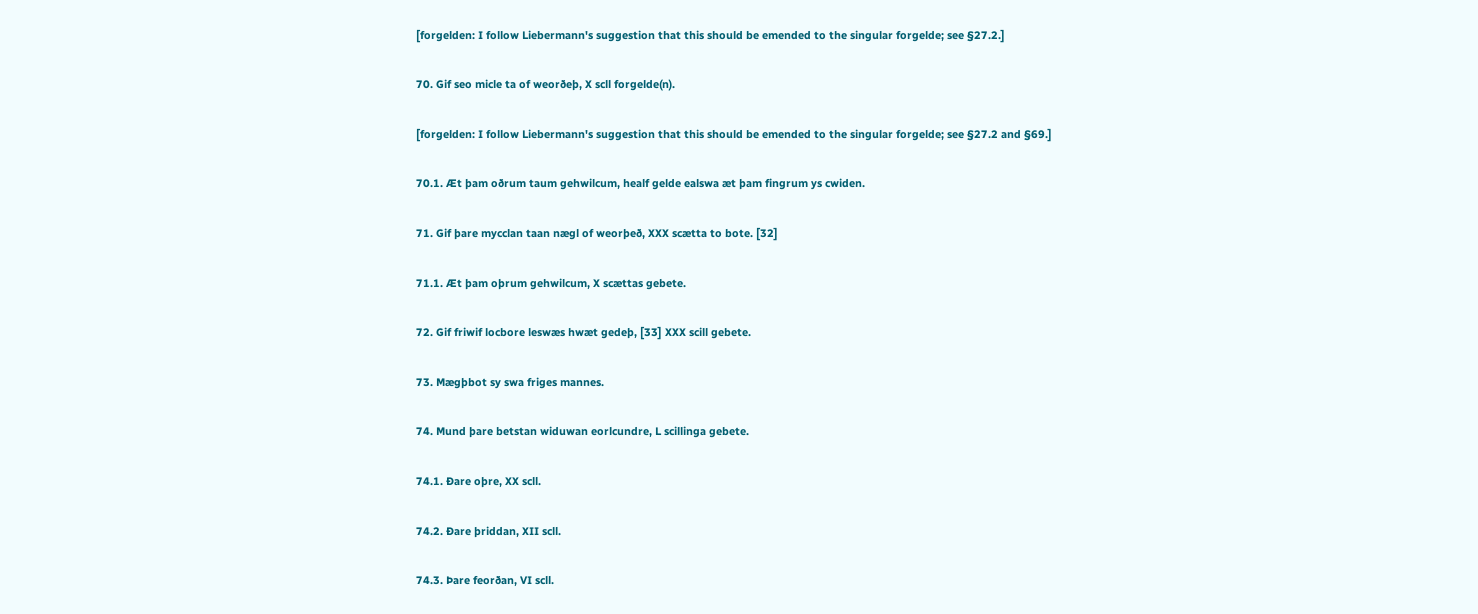[forgelden: I follow Liebermann's suggestion that this should be emended to the singular forgelde; see §27.2.]

70. Gif seo micle ta of weorðeþ, X scll forgelde(n).

[forgelden: I follow Liebermann's suggestion that this should be emended to the singular forgelde; see §27.2 and §69.]

70.1. Æt þam oðrum taum gehwilcum, healf gelde ealswa æt þam fingrum ys cwiden.

71. Gif þare mycclan taan nægl of weorþeð, XXX scætta to bote. [32]

71.1. Æt þam oþrum gehwilcum, X scættas gebete.

72. Gif friwif locbore leswæs hwæt gedeþ, [33] XXX scill gebete.

73. Mægþbot sy swa friges mannes.

74. Mund þare betstan widuwan eorlcundre, L scillinga gebete.

74.1. Ðare oþre, XX scll.

74.2. Ðare þriddan, XII scll.

74.3. Þare feorðan, VI scll.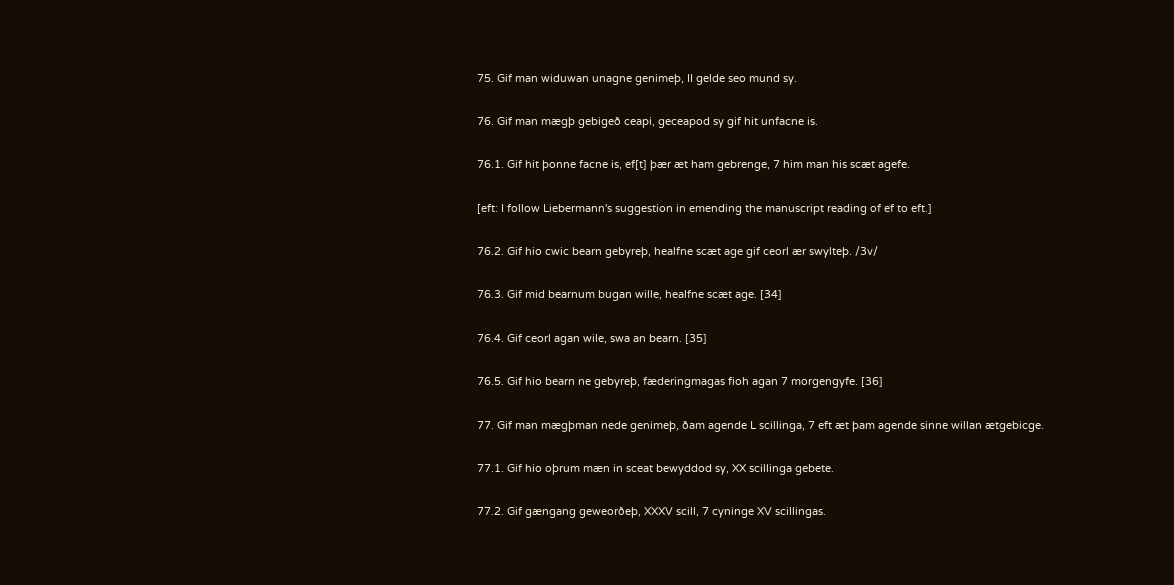75. Gif man widuwan unagne genimeþ, II gelde seo mund sy.

76. Gif man mægþ gebigeð ceapi, geceapod sy gif hit unfacne is.

76.1. Gif hit þonne facne is, ef[t] þær æt ham gebrenge, 7 him man his scæt agefe.

[eft: I follow Liebermann's suggestion in emending the manuscript reading of ef to eft.]

76.2. Gif hio cwic bearn gebyreþ, healfne scæt age gif ceorl ær swylteþ. /3v/

76.3. Gif mid bearnum bugan wille, healfne scæt age. [34]

76.4. Gif ceorl agan wile, swa an bearn. [35]

76.5. Gif hio bearn ne gebyreþ, fæderingmagas fioh agan 7 morgengyfe. [36]

77. Gif man mægþman nede genimeþ, ðam agende L scillinga, 7 eft æt þam agende sinne willan ætgebicge.

77.1. Gif hio oþrum mæn in sceat bewyddod sy, XX scillinga gebete.

77.2. Gif gængang geweorðeþ, XXXV scill, 7 cyninge XV scillingas.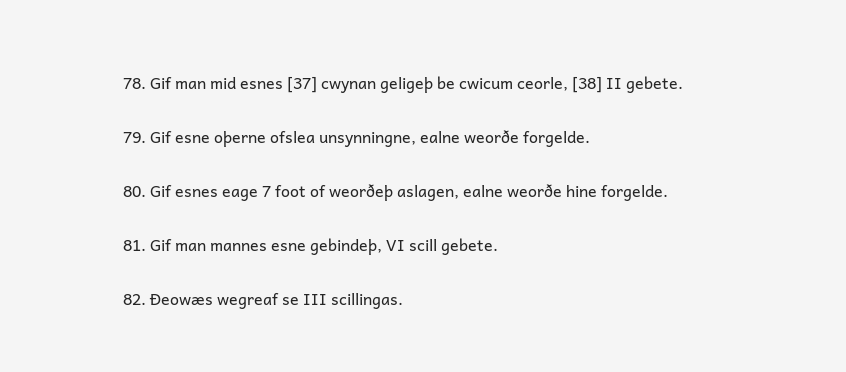78. Gif man mid esnes [37] cwynan geligeþ be cwicum ceorle, [38] II gebete.

79. Gif esne oþerne ofslea unsynningne, ealne weorðe forgelde.

80. Gif esnes eage 7 foot of weorðeþ aslagen, ealne weorðe hine forgelde.

81. Gif man mannes esne gebindeþ, VI scill gebete.

82. Ðeowæs wegreaf se III scillingas.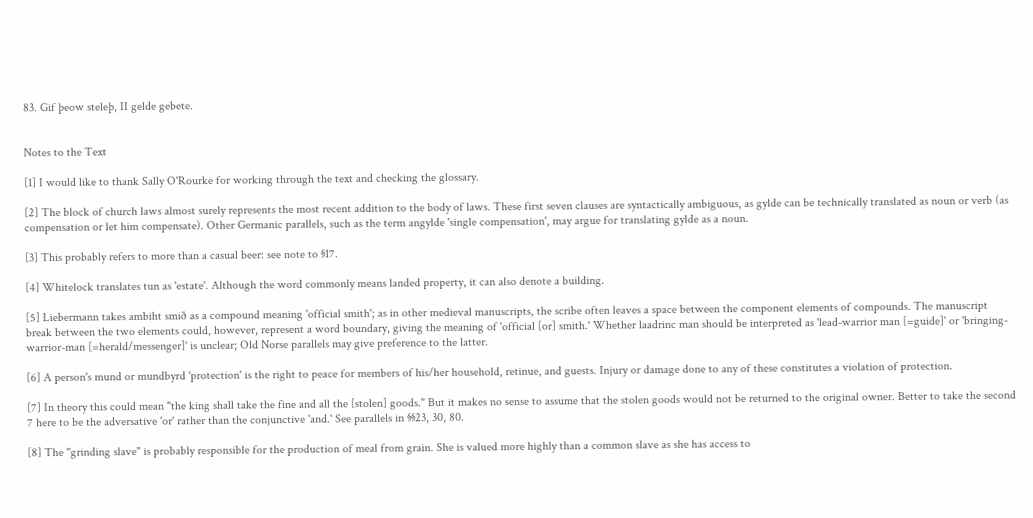83. Gif þeow steleþ, II gelde gebete.


Notes to the Text

[1] I would like to thank Sally O'Rourke for working through the text and checking the glossary.

[2] The block of church laws almost surely represents the most recent addition to the body of laws. These first seven clauses are syntactically ambiguous, as gylde can be technically translated as noun or verb (as compensation or let him compensate). Other Germanic parallels, such as the term angylde 'single compensation', may argue for translating gylde as a noun.

[3] This probably refers to more than a casual beer: see note to §17.

[4] Whitelock translates tun as 'estate'. Although the word commonly means landed property, it can also denote a building.

[5] Liebermann takes ambiht smið as a compound meaning 'official smith'; as in other medieval manuscripts, the scribe often leaves a space between the component elements of compounds. The manuscript break between the two elements could, however, represent a word boundary, giving the meaning of 'official [or] smith.' Whether laadrinc man should be interpreted as 'lead-warrior man [=guide]' or 'bringing-warrior-man [=herald/messenger]' is unclear; Old Norse parallels may give preference to the latter.

[6] A person's mund or mundbyrd 'protection' is the right to peace for members of his/her household, retinue, and guests. Injury or damage done to any of these constitutes a violation of protection.

[7] In theory this could mean "the king shall take the fine and all the [stolen] goods." But it makes no sense to assume that the stolen goods would not be returned to the original owner. Better to take the second 7 here to be the adversative 'or' rather than the conjunctive 'and.' See parallels in §§23, 30, 80.

[8] The "grinding slave" is probably responsible for the production of meal from grain. She is valued more highly than a common slave as she has access to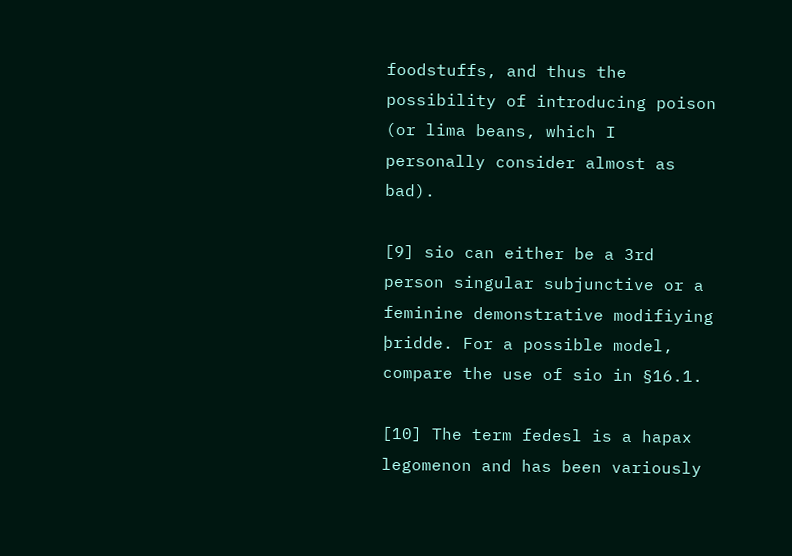foodstuffs, and thus the possibility of introducing poison (or lima beans, which I personally consider almost as bad).

[9] sio can either be a 3rd person singular subjunctive or a feminine demonstrative modifiying þridde. For a possible model, compare the use of sio in §16.1.

[10] The term fedesl is a hapax legomenon and has been variously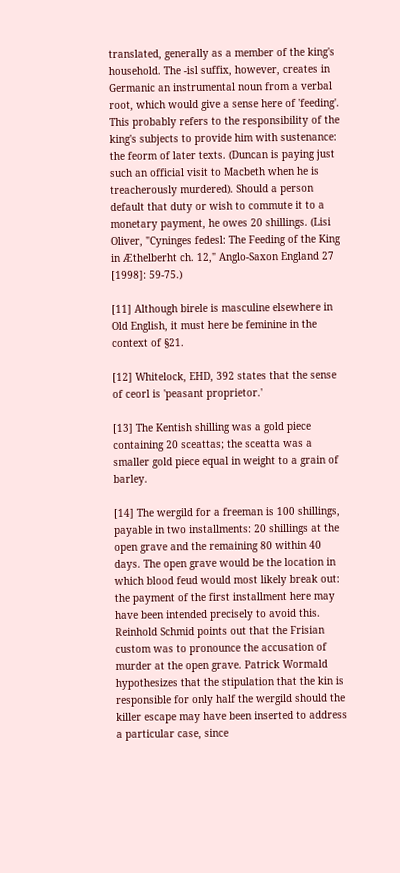translated, generally as a member of the king's household. The -isl suffix, however, creates in Germanic an instrumental noun from a verbal root, which would give a sense here of 'feeding'. This probably refers to the responsibility of the king's subjects to provide him with sustenance: the feorm of later texts. (Duncan is paying just such an official visit to Macbeth when he is treacherously murdered). Should a person default that duty or wish to commute it to a monetary payment, he owes 20 shillings. (Lisi Oliver, "Cyninges fedesl: The Feeding of the King in Æthelberht ch. 12," Anglo-Saxon England 27 [1998]: 59-75.)

[11] Although birele is masculine elsewhere in Old English, it must here be feminine in the context of §21.

[12] Whitelock, EHD, 392 states that the sense of ceorl is 'peasant proprietor.'

[13] The Kentish shilling was a gold piece containing 20 sceattas; the sceatta was a smaller gold piece equal in weight to a grain of barley.

[14] The wergild for a freeman is 100 shillings, payable in two installments: 20 shillings at the open grave and the remaining 80 within 40 days. The open grave would be the location in which blood feud would most likely break out: the payment of the first installment here may have been intended precisely to avoid this. Reinhold Schmid points out that the Frisian custom was to pronounce the accusation of murder at the open grave. Patrick Wormald hypothesizes that the stipulation that the kin is responsible for only half the wergild should the killer escape may have been inserted to address a particular case, since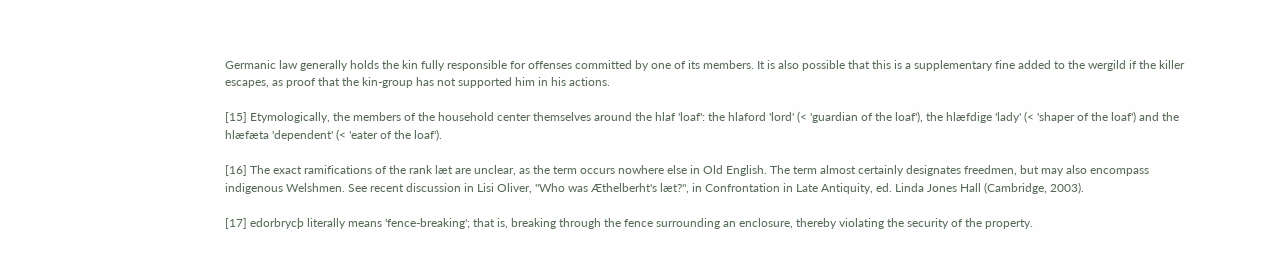Germanic law generally holds the kin fully responsible for offenses committed by one of its members. It is also possible that this is a supplementary fine added to the wergild if the killer escapes, as proof that the kin-group has not supported him in his actions.

[15] Etymologically, the members of the household center themselves around the hlaf 'loaf': the hlaford 'lord' (< 'guardian of the loaf'), the hlæfdige 'lady' (< 'shaper of the loaf') and the hlæfæta 'dependent' (< 'eater of the loaf').

[16] The exact ramifications of the rank læt are unclear, as the term occurs nowhere else in Old English. The term almost certainly designates freedmen, but may also encompass indigenous Welshmen. See recent discussion in Lisi Oliver, "Who was Æthelberht's læt?", in Confrontation in Late Antiquity, ed. Linda Jones Hall (Cambridge, 2003).

[17] edorbrycþ literally means 'fence-breaking'; that is, breaking through the fence surrounding an enclosure, thereby violating the security of the property.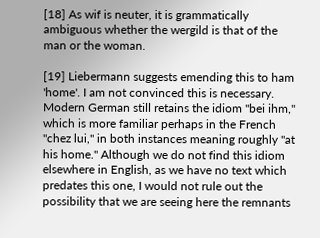[18] As wif is neuter, it is grammatically ambiguous whether the wergild is that of the man or the woman.

[19] Liebermann suggests emending this to ham 'home'. I am not convinced this is necessary. Modern German still retains the idiom "bei ihm," which is more familiar perhaps in the French "chez lui," in both instances meaning roughly "at his home." Although we do not find this idiom elsewhere in English, as we have no text which predates this one, I would not rule out the possibility that we are seeing here the remnants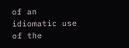of an idiomatic use of the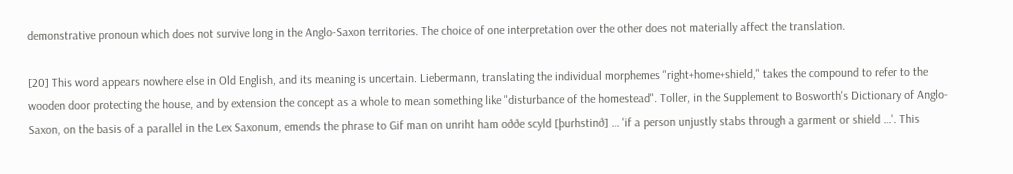demonstrative pronoun which does not survive long in the Anglo-Saxon territories. The choice of one interpretation over the other does not materially affect the translation.

[20] This word appears nowhere else in Old English, and its meaning is uncertain. Liebermann, translating the individual morphemes "right+home+shield," takes the compound to refer to the wooden door protecting the house, and by extension the concept as a whole to mean something like "disturbance of the homestead". Toller, in the Supplement to Bosworth's Dictionary of Anglo-Saxon, on the basis of a parallel in the Lex Saxonum, emends the phrase to Gif man on unriht ham oððe scyld [þurhstinð] … 'if a person unjustly stabs through a garment or shield …'. This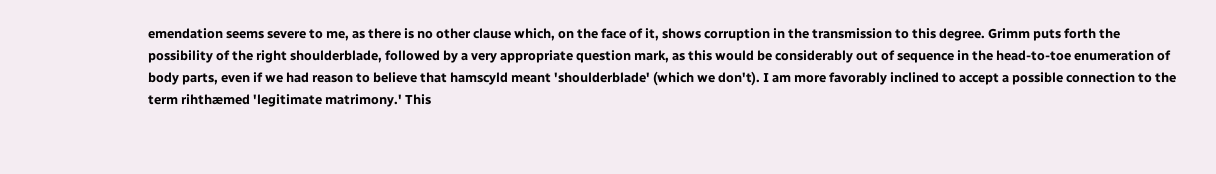emendation seems severe to me, as there is no other clause which, on the face of it, shows corruption in the transmission to this degree. Grimm puts forth the possibility of the right shoulderblade, followed by a very appropriate question mark, as this would be considerably out of sequence in the head-to-toe enumeration of body parts, even if we had reason to believe that hamscyld meant 'shoulderblade' (which we don't). I am more favorably inclined to accept a possible connection to the term rihthæmed 'legitimate matrimony.' This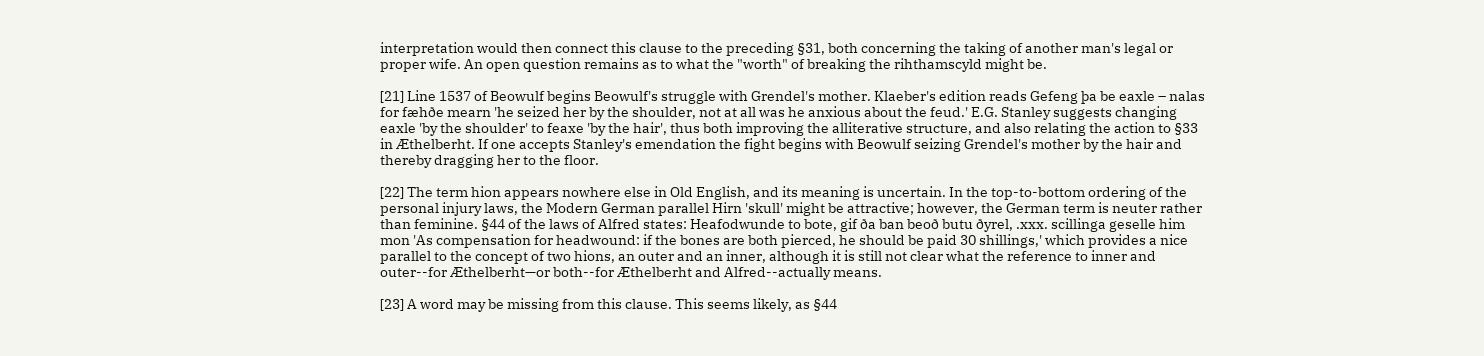interpretation would then connect this clause to the preceding §31, both concerning the taking of another man's legal or proper wife. An open question remains as to what the "worth" of breaking the rihthamscyld might be.

[21] Line 1537 of Beowulf begins Beowulf's struggle with Grendel's mother. Klaeber's edition reads Gefeng þa be eaxle – nalas for fæhðe mearn 'he seized her by the shoulder, not at all was he anxious about the feud.' E.G. Stanley suggests changing eaxle 'by the shoulder' to feaxe 'by the hair', thus both improving the alliterative structure, and also relating the action to §33 in Æthelberht. If one accepts Stanley's emendation the fight begins with Beowulf seizing Grendel's mother by the hair and thereby dragging her to the floor.

[22] The term hion appears nowhere else in Old English, and its meaning is uncertain. In the top-to-bottom ordering of the personal injury laws, the Modern German parallel Hirn 'skull' might be attractive; however, the German term is neuter rather than feminine. §44 of the laws of Alfred states: Heafodwunde to bote, gif ða ban beoð butu ðyrel, .xxx. scillinga geselle him mon 'As compensation for headwound: if the bones are both pierced, he should be paid 30 shillings,' which provides a nice parallel to the concept of two hions, an outer and an inner, although it is still not clear what the reference to inner and outer--for Æthelberht—or both--for Æthelberht and Alfred--actually means.

[23] A word may be missing from this clause. This seems likely, as §44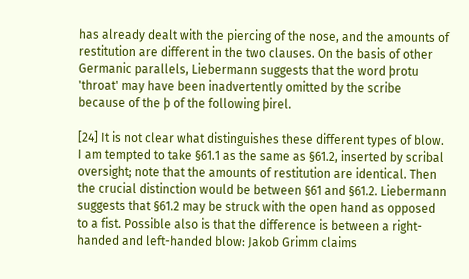has already dealt with the piercing of the nose, and the amounts of restitution are different in the two clauses. On the basis of other Germanic parallels, Liebermann suggests that the word þrotu 'throat' may have been inadvertently omitted by the scribe because of the þ of the following þirel.

[24] It is not clear what distinguishes these different types of blow. I am tempted to take §61.1 as the same as §61.2, inserted by scribal oversight; note that the amounts of restitution are identical. Then the crucial distinction would be between §61 and §61.2. Liebermann suggests that §61.2 may be struck with the open hand as opposed to a fist. Possible also is that the difference is between a right-handed and left-handed blow: Jakob Grimm claims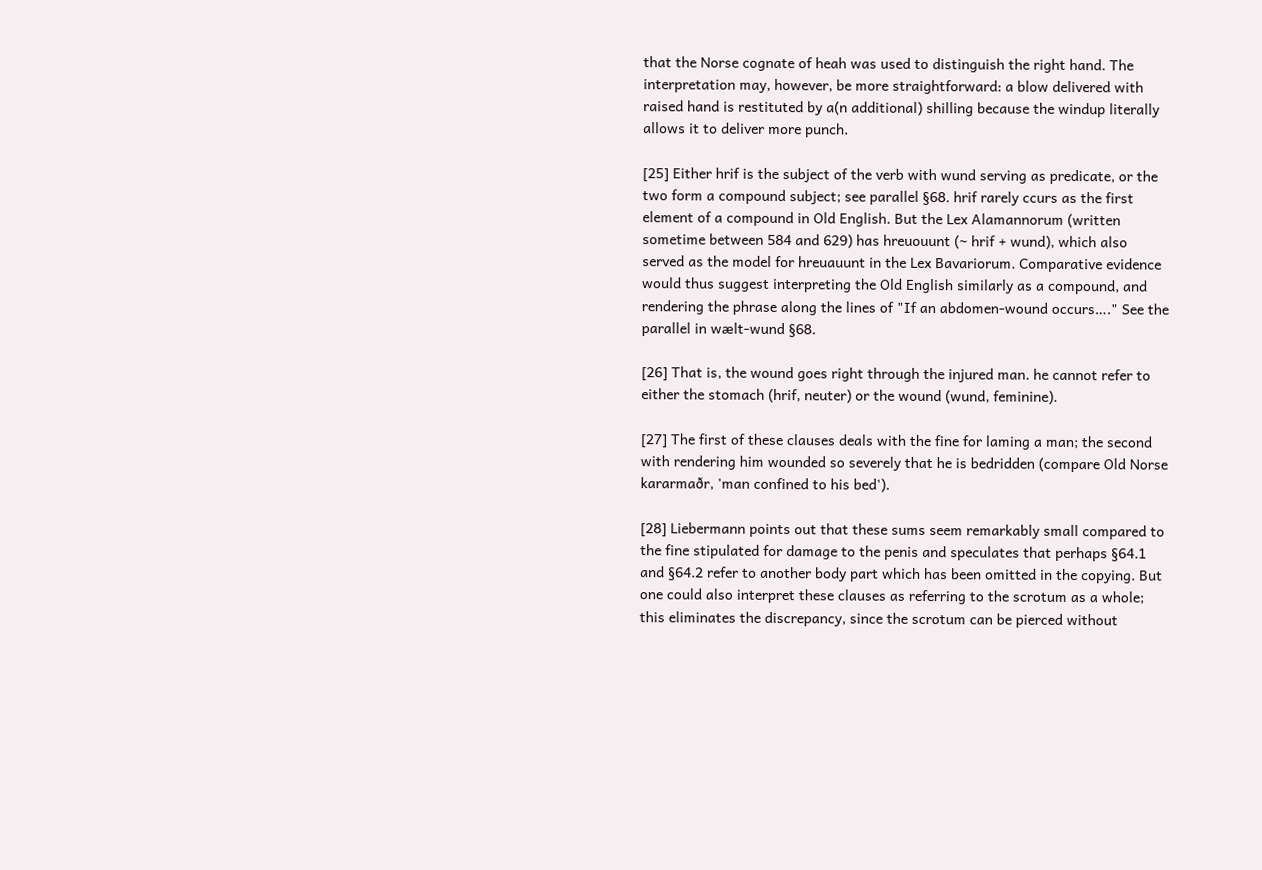that the Norse cognate of heah was used to distinguish the right hand. The interpretation may, however, be more straightforward: a blow delivered with raised hand is restituted by a(n additional) shilling because the windup literally allows it to deliver more punch.

[25] Either hrif is the subject of the verb with wund serving as predicate, or the two form a compound subject; see parallel §68. hrif rarely ccurs as the first element of a compound in Old English. But the Lex Alamannorum (written sometime between 584 and 629) has hreuouunt (~ hrif + wund), which also served as the model for hreuauunt in the Lex Bavariorum. Comparative evidence would thus suggest interpreting the Old English similarly as a compound, and rendering the phrase along the lines of "If an abdomen-wound occurs…." See the parallel in wælt-wund §68.

[26] That is, the wound goes right through the injured man. he cannot refer to either the stomach (hrif, neuter) or the wound (wund, feminine).

[27] The first of these clauses deals with the fine for laming a man; the second with rendering him wounded so severely that he is bedridden (compare Old Norse kararmaðr, 'man confined to his bed').

[28] Liebermann points out that these sums seem remarkably small compared to the fine stipulated for damage to the penis and speculates that perhaps §64.1 and §64.2 refer to another body part which has been omitted in the copying. But one could also interpret these clauses as referring to the scrotum as a whole; this eliminates the discrepancy, since the scrotum can be pierced without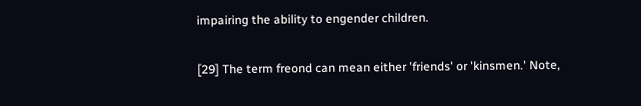impairing the ability to engender children.

[29] The term freond can mean either 'friends' or 'kinsmen.' Note,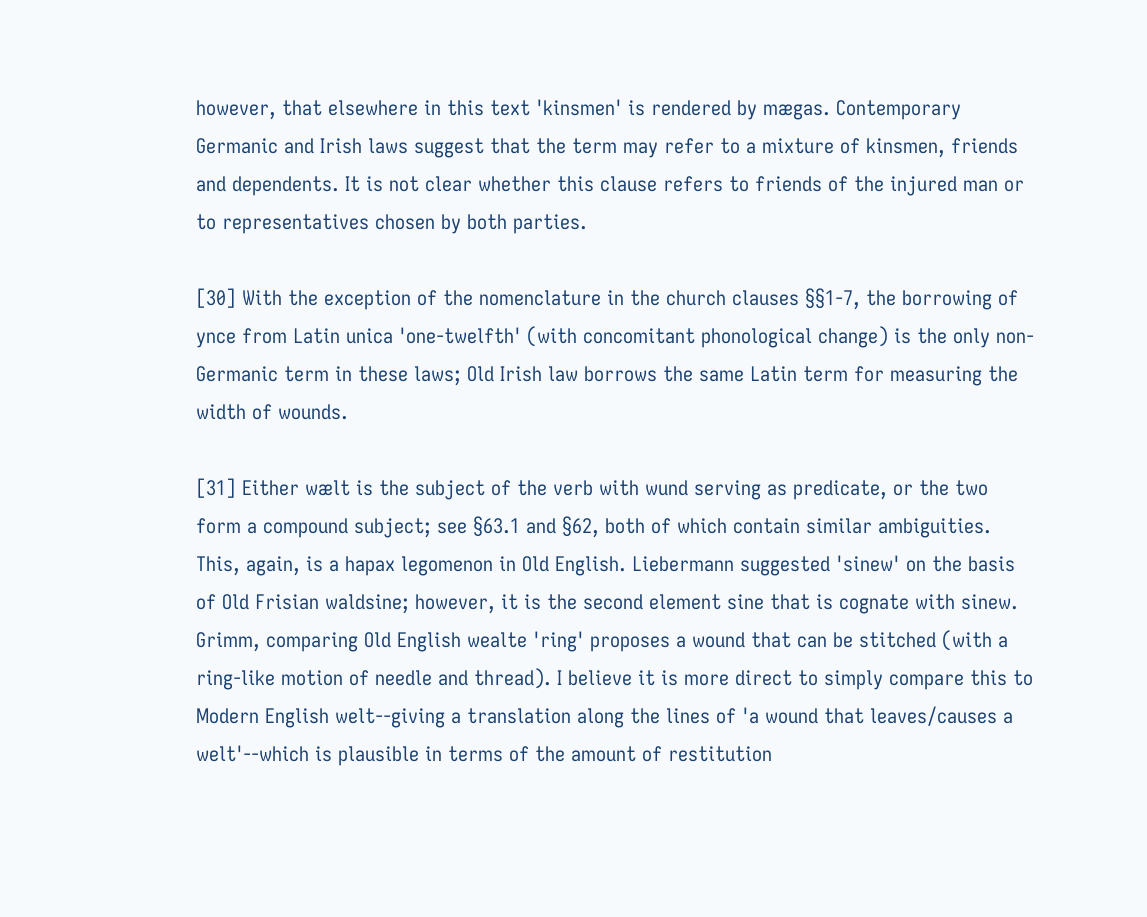however, that elsewhere in this text 'kinsmen' is rendered by mægas. Contemporary Germanic and Irish laws suggest that the term may refer to a mixture of kinsmen, friends and dependents. It is not clear whether this clause refers to friends of the injured man or to representatives chosen by both parties.

[30] With the exception of the nomenclature in the church clauses §§1-7, the borrowing of ynce from Latin unica 'one-twelfth' (with concomitant phonological change) is the only non-Germanic term in these laws; Old Irish law borrows the same Latin term for measuring the width of wounds.

[31] Either wælt is the subject of the verb with wund serving as predicate, or the two form a compound subject; see §63.1 and §62, both of which contain similar ambiguities. This, again, is a hapax legomenon in Old English. Liebermann suggested 'sinew' on the basis of Old Frisian waldsine; however, it is the second element sine that is cognate with sinew. Grimm, comparing Old English wealte 'ring' proposes a wound that can be stitched (with a ring-like motion of needle and thread). I believe it is more direct to simply compare this to Modern English welt--giving a translation along the lines of 'a wound that leaves/causes a welt'--which is plausible in terms of the amount of restitution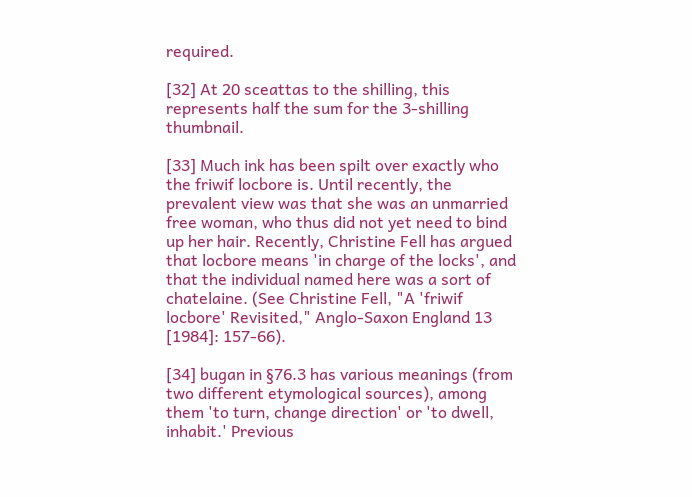required.

[32] At 20 sceattas to the shilling, this represents half the sum for the 3-shilling thumbnail.

[33] Much ink has been spilt over exactly who the friwif locbore is. Until recently, the prevalent view was that she was an unmarried free woman, who thus did not yet need to bind up her hair. Recently, Christine Fell has argued that locbore means 'in charge of the locks', and that the individual named here was a sort of chatelaine. (See Christine Fell, "A 'friwif locbore' Revisited," Anglo-Saxon England 13 [1984]: 157-66).

[34] bugan in §76.3 has various meanings (from two different etymological sources), among them 'to turn, change direction' or 'to dwell, inhabit.' Previous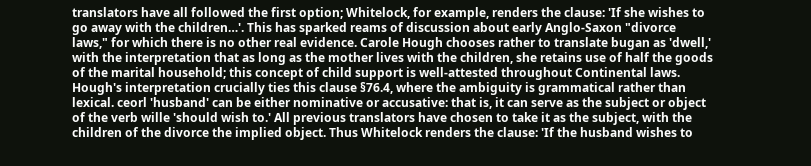translators have all followed the first option; Whitelock, for example, renders the clause: 'If she wishes to go away with the children…'. This has sparked reams of discussion about early Anglo-Saxon "divorce laws," for which there is no other real evidence. Carole Hough chooses rather to translate bugan as 'dwell,' with the interpretation that as long as the mother lives with the children, she retains use of half the goods of the marital household; this concept of child support is well-attested throughout Continental laws. Hough's interpretation crucially ties this clause §76.4, where the ambiguity is grammatical rather than lexical. ceorl 'husband' can be either nominative or accusative: that is, it can serve as the subject or object of the verb wille 'should wish to.' All previous translators have chosen to take it as the subject, with the children of the divorce the implied object. Thus Whitelock renders the clause: 'If the husband wishes to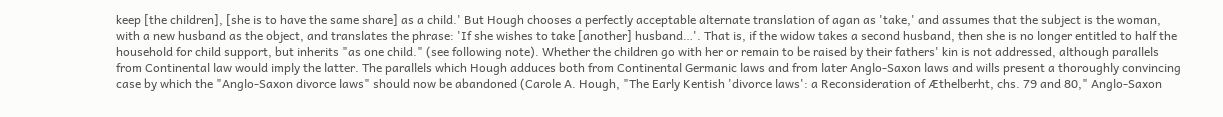keep [the children], [she is to have the same share] as a child.' But Hough chooses a perfectly acceptable alternate translation of agan as 'take,' and assumes that the subject is the woman, with a new husband as the object, and translates the phrase: 'If she wishes to take [another] husband…'. That is, if the widow takes a second husband, then she is no longer entitled to half the household for child support, but inherits "as one child." (see following note). Whether the children go with her or remain to be raised by their fathers' kin is not addressed, although parallels from Continental law would imply the latter. The parallels which Hough adduces both from Continental Germanic laws and from later Anglo-Saxon laws and wills present a thoroughly convincing case by which the "Anglo-Saxon divorce laws" should now be abandoned (Carole A. Hough, "The Early Kentish 'divorce laws': a Reconsideration of Æthelberht, chs. 79 and 80," Anglo-Saxon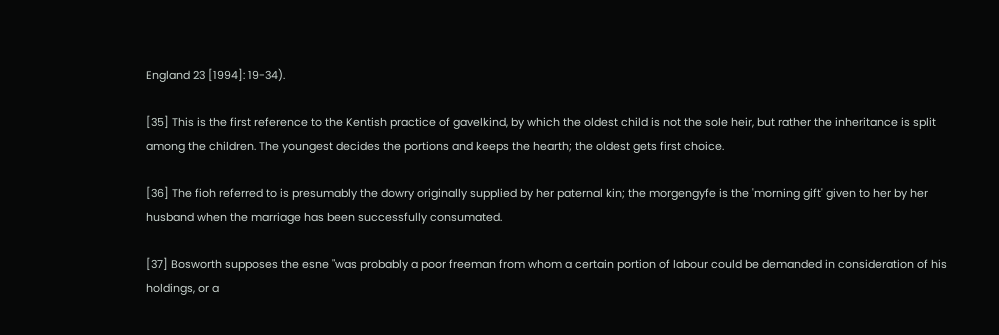England 23 [1994]: 19-34).

[35] This is the first reference to the Kentish practice of gavelkind, by which the oldest child is not the sole heir, but rather the inheritance is split among the children. The youngest decides the portions and keeps the hearth; the oldest gets first choice.

[36] The fioh referred to is presumably the dowry originally supplied by her paternal kin; the morgengyfe is the 'morning gift' given to her by her husband when the marriage has been successfully consumated.

[37] Bosworth supposes the esne "was probably a poor freeman from whom a certain portion of labour could be demanded in consideration of his holdings, or a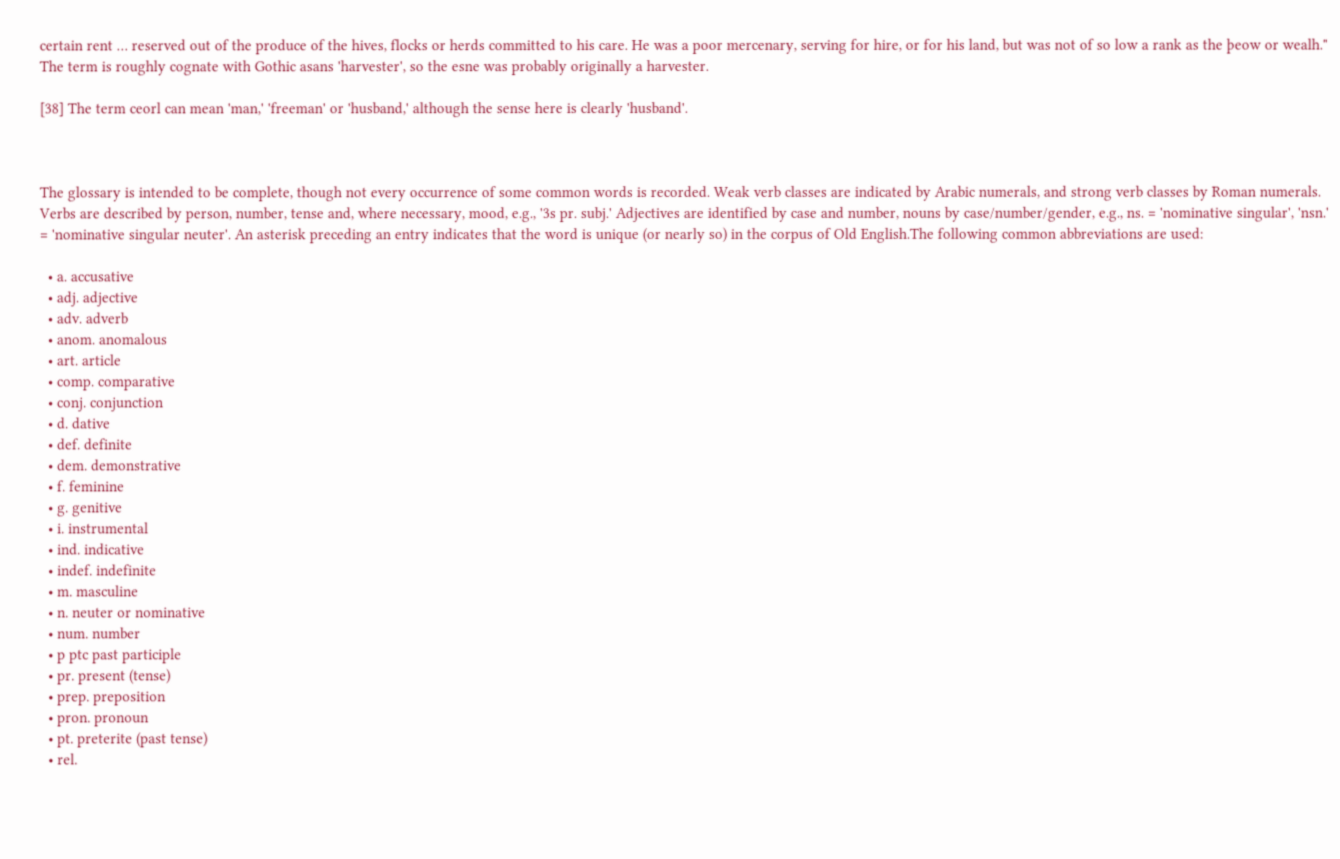certain rent … reserved out of the produce of the hives, flocks or herds committed to his care. He was a poor mercenary, serving for hire, or for his land, but was not of so low a rank as the þeow or wealh." The term is roughly cognate with Gothic asans 'harvester', so the esne was probably originally a harvester.

[38] The term ceorl can mean 'man,' 'freeman' or 'husband,' although the sense here is clearly 'husband'.



The glossary is intended to be complete, though not every occurrence of some common words is recorded. Weak verb classes are indicated by Arabic numerals, and strong verb classes by Roman numerals. Verbs are described by person, number, tense and, where necessary, mood, e.g., '3s pr. subj.' Adjectives are identified by case and number, nouns by case/number/gender, e.g., ns. = 'nominative singular', 'nsn.' = 'nominative singular neuter'. An asterisk preceding an entry indicates that the word is unique (or nearly so) in the corpus of Old English.The following common abbreviations are used:

  • a. accusative
  • adj. adjective
  • adv. adverb
  • anom. anomalous
  • art. article
  • comp. comparative
  • conj. conjunction
  • d. dative
  • def. definite
  • dem. demonstrative
  • f. feminine
  • g. genitive
  • i. instrumental
  • ind. indicative
  • indef. indefinite
  • m. masculine
  • n. neuter or nominative
  • num. number
  • p ptc past participle
  • pr. present (tense)
  • prep. preposition
  • pron. pronoun
  • pt. preterite (past tense)
  • rel.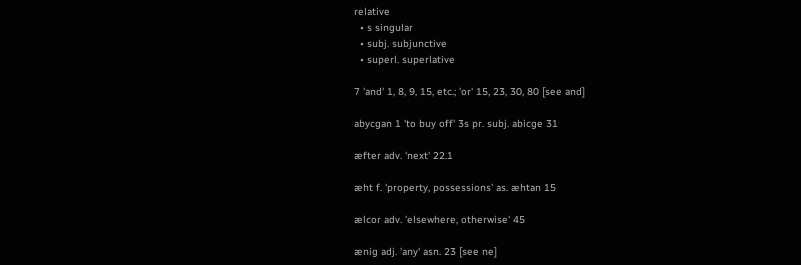relative
  • s singular
  • subj. subjunctive
  • superl. superlative

7 'and' 1, 8, 9, 15, etc.; 'or' 15, 23, 30, 80 [see and]

abycgan 1 'to buy off' 3s pr. subj. abicge 31

æfter adv. 'next' 22.1

æht f. 'property, possessions' as. æhtan 15

ælcor adv. 'elsewhere, otherwise' 45

ænig adj. 'any' asn. 23 [see ne]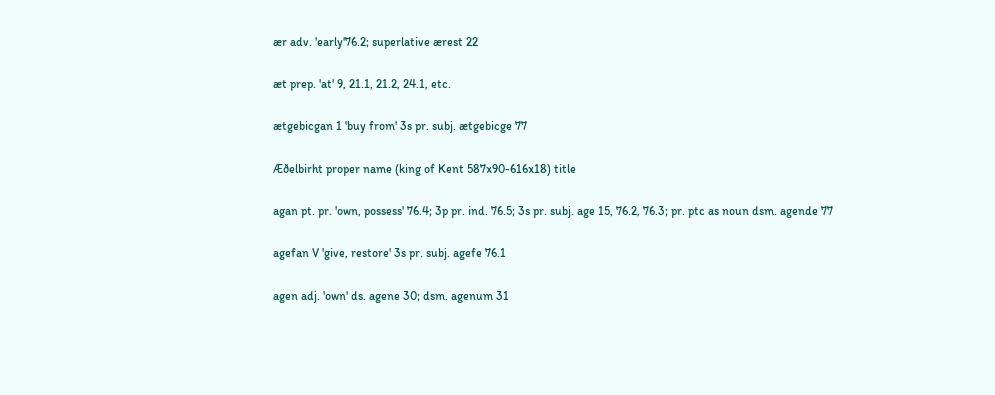ær adv. 'early'76.2; superlative ærest 22

æt prep. 'at' 9, 21.1, 21.2, 24.1, etc.

ætgebicgan 1 'buy from' 3s pr. subj. ætgebicge 77

Æðelbirht proper name (king of Kent 587x90-616x18) title

agan pt. pr. 'own, possess' 76.4; 3p pr. ind. 76.5; 3s pr. subj. age 15, 76.2, 76.3; pr. ptc as noun dsm. agende 77

agefan V 'give, restore' 3s pr. subj. agefe 76.1

agen adj. 'own' ds. agene 30; dsm. agenum 31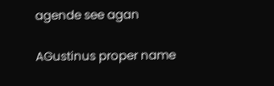agende see agan

AGustinus proper name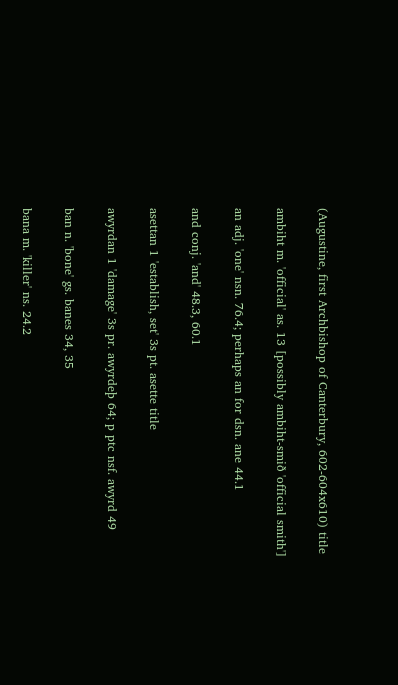(Augustine, first Archbishop of Canterbury, 602-604x610) title

ambiht m. 'official' as. 13 [possibly ambiht-smið 'official smith']

an adj. 'one' nsn. 76.4; perhaps an for dsn. ane 44.1

and conj. 'and' 48.3, 60.1

asettan 1 'establish, set' 3s pt. asette title

awyrdan 1 'damage' 3s pr. awyrdeþ 64; p ptc nsf. awyrd 49

ban n. 'bone' gs. banes 34, 35

bana m. 'killer' ns. 24.2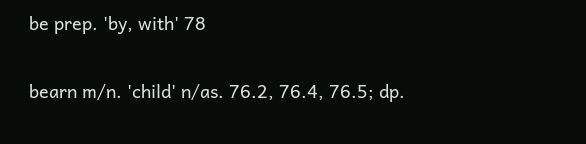be prep. 'by, with' 78

bearn m/n. 'child' n/as. 76.2, 76.4, 76.5; dp.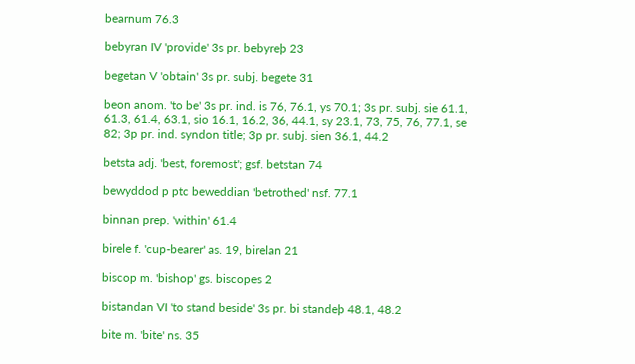bearnum 76.3

bebyran IV 'provide' 3s pr. bebyreþ 23

begetan V 'obtain' 3s pr. subj. begete 31

beon anom. 'to be' 3s pr. ind. is 76, 76.1, ys 70.1; 3s pr. subj. sie 61.1, 61.3, 61.4, 63.1, sio 16.1, 16.2, 36, 44.1, sy 23.1, 73, 75, 76, 77.1, se 82; 3p pr. ind. syndon title; 3p pr. subj. sien 36.1, 44.2

betsta adj. 'best, foremost'; gsf. betstan 74

bewyddod p ptc beweddian 'betrothed' nsf. 77.1

binnan prep. 'within' 61.4

birele f. 'cup-bearer' as. 19, birelan 21

biscop m. 'bishop' gs. biscopes 2

bistandan VI 'to stand beside' 3s pr. bi standeþ 48.1, 48.2

bite m. 'bite' ns. 35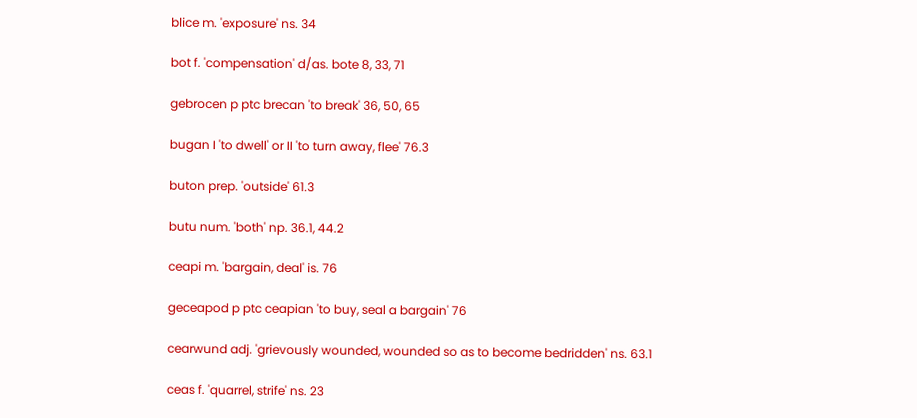blice m. 'exposure' ns. 34

bot f. 'compensation' d/as. bote 8, 33, 71

gebrocen p ptc brecan 'to break' 36, 50, 65

bugan I 'to dwell' or II 'to turn away, flee' 76.3

buton prep. 'outside' 61.3

butu num. 'both' np. 36.1, 44.2

ceapi m. 'bargain, deal' is. 76

geceapod p ptc ceapian 'to buy, seal a bargain' 76

cearwund adj. 'grievously wounded, wounded so as to become bedridden' ns. 63.1

ceas f. 'quarrel, strife' ns. 23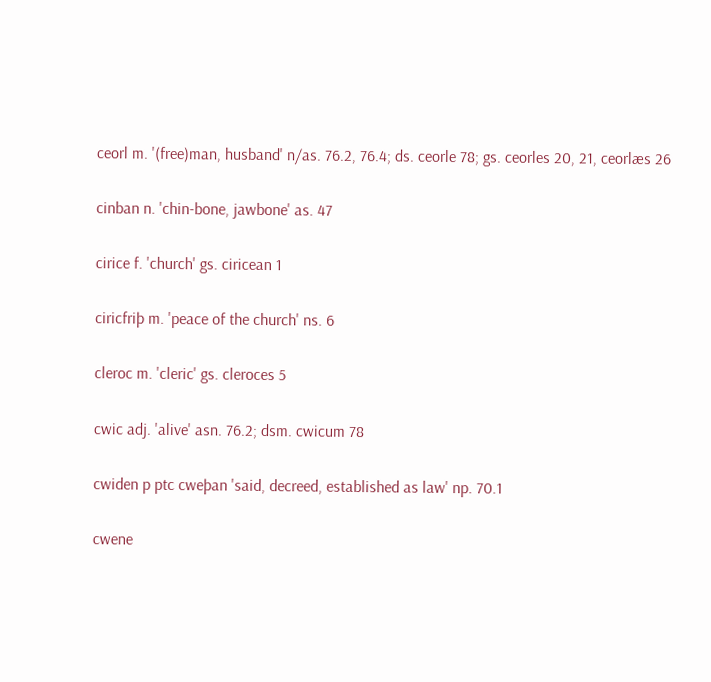ceorl m. '(free)man, husband' n/as. 76.2, 76.4; ds. ceorle 78; gs. ceorles 20, 21, ceorlæs 26

cinban n. 'chin-bone, jawbone' as. 47

cirice f. 'church' gs. ciricean 1

ciricfriþ m. 'peace of the church' ns. 6

cleroc m. 'cleric' gs. cleroces 5

cwic adj. 'alive' asn. 76.2; dsm. cwicum 78

cwiden p ptc cweþan 'said, decreed, established as law' np. 70.1

cwene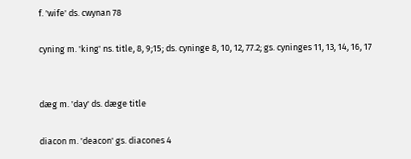f. 'wife' ds. cwynan 78

cyning m. 'king' ns. title, 8, 9;15; ds. cyninge 8, 10, 12, 77.2; gs. cyninges 11, 13, 14, 16, 17


dæg m. 'day' ds. dæge title

diacon m. 'deacon' gs. diacones 4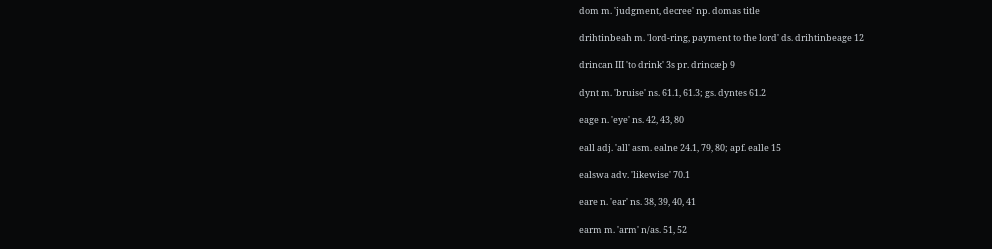dom m. 'judgment, decree' np. domas title

drihtinbeah m. 'lord-ring, payment to the lord' ds. drihtinbeage 12

drincan III 'to drink' 3s pr. drincæþ 9

dynt m. 'bruise' ns. 61.1, 61.3; gs. dyntes 61.2

eage n. 'eye' ns. 42, 43, 80

eall adj. 'all' asm. ealne 24.1, 79, 80; apf. ealle 15

ealswa adv. 'likewise' 70.1

eare n. 'ear' ns. 38, 39, 40, 41

earm m. 'arm' n/as. 51, 52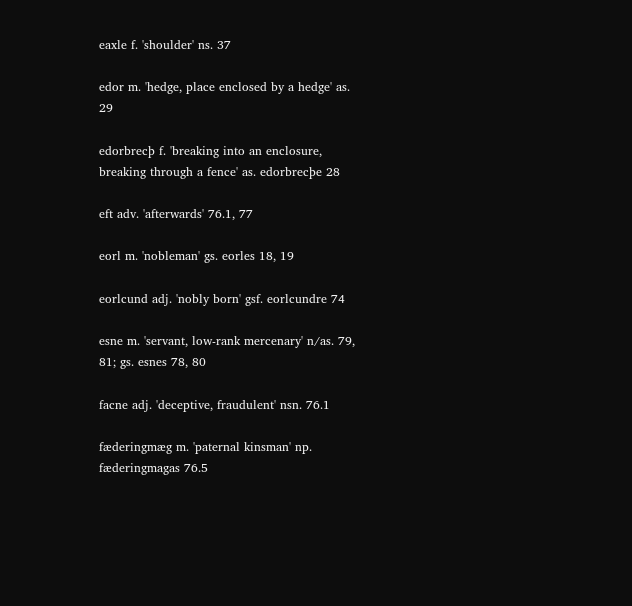eaxle f. 'shoulder' ns. 37

edor m. 'hedge, place enclosed by a hedge' as. 29

edorbrecþ f. 'breaking into an enclosure, breaking through a fence' as. edorbrecþe 28

eft adv. 'afterwards' 76.1, 77

eorl m. 'nobleman' gs. eorles 18, 19

eorlcund adj. 'nobly born' gsf. eorlcundre 74

esne m. 'servant, low-rank mercenary' n/as. 79, 81; gs. esnes 78, 80

facne adj. 'deceptive, fraudulent' nsn. 76.1

fæderingmæg m. 'paternal kinsman' np. fæderingmagas 76.5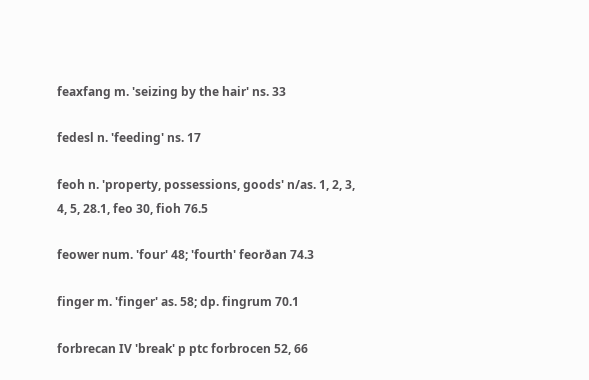feaxfang m. 'seizing by the hair' ns. 33

fedesl n. 'feeding' ns. 17

feoh n. 'property, possessions, goods' n/as. 1, 2, 3, 4, 5, 28.1, feo 30, fioh 76.5

feower num. 'four' 48; 'fourth' feorðan 74.3

finger m. 'finger' as. 58; dp. fingrum 70.1

forbrecan IV 'break' p ptc forbrocen 52, 66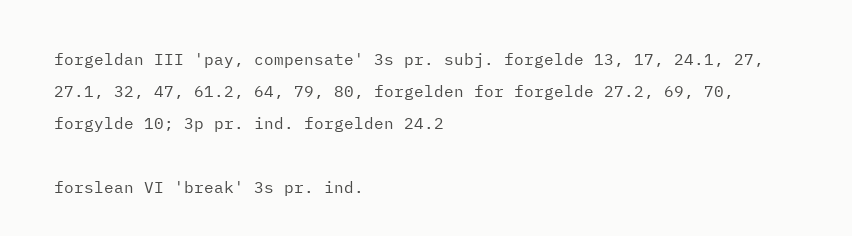forgeldan III 'pay, compensate' 3s pr. subj. forgelde 13, 17, 24.1, 27, 27.1, 32, 47, 61.2, 64, 79, 80, forgelden for forgelde 27.2, 69, 70, forgylde 10; 3p pr. ind. forgelden 24.2

forslean VI 'break' 3s pr. ind.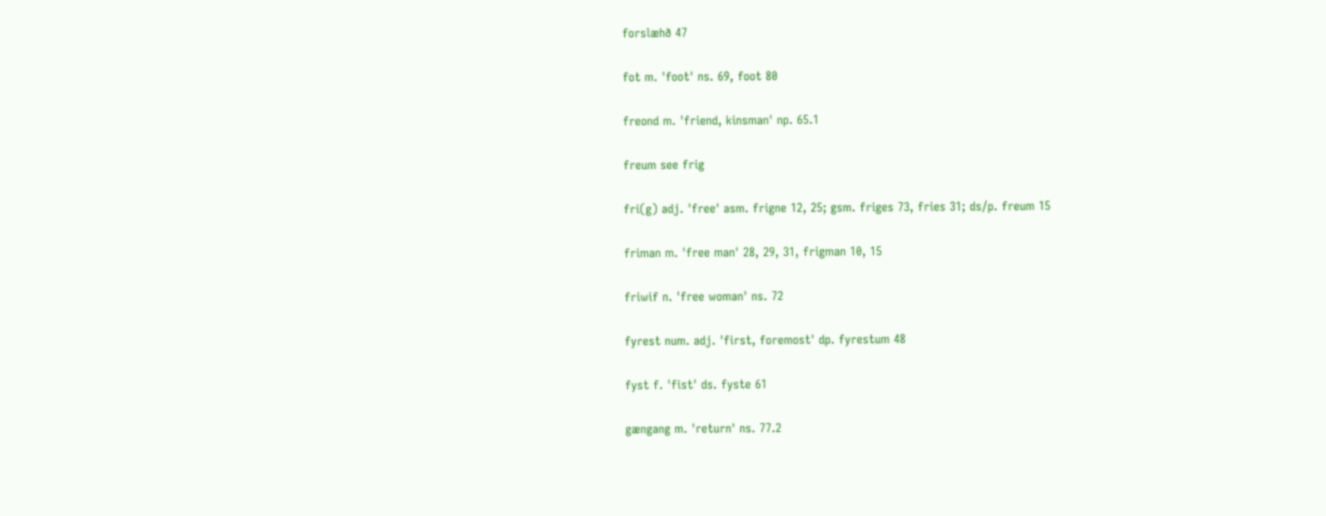forslæhð 47

fot m. 'foot' ns. 69, foot 80

freond m. 'friend, kinsman' np. 65.1

freum see frig

fri(g) adj. 'free' asm. frigne 12, 25; gsm. friges 73, fries 31; ds/p. freum 15

friman m. 'free man' 28, 29, 31, frigman 10, 15

friwif n. 'free woman' ns. 72

fyrest num. adj. 'first, foremost' dp. fyrestum 48

fyst f. 'fist' ds. fyste 61

gængang m. 'return' ns. 77.2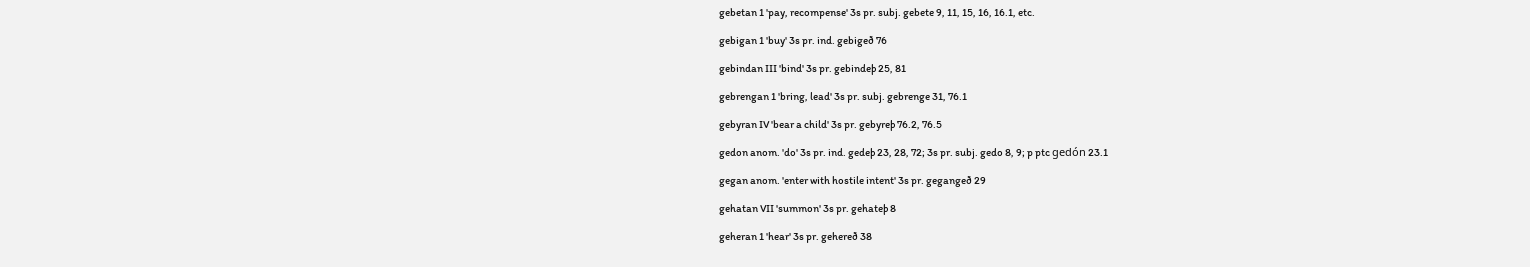gebetan 1 'pay, recompense' 3s pr. subj. gebete 9, 11, 15, 16, 16.1, etc.

gebigan 1 'buy' 3s pr. ind. gebigeð 76

gebindan III 'bind' 3s pr. gebindeþ 25, 81

gebrengan 1 'bring, lead' 3s pr. subj. gebrenge 31, 76.1

gebyran IV 'bear a child' 3s pr. gebyreþ 76.2, 76.5

gedon anom. 'do' 3s pr. ind. gedeþ 23, 28, 72; 3s pr. subj. gedo 8, 9; p ptc gedón 23.1

gegan anom. 'enter with hostile intent' 3s pr. gegangeð 29

gehatan VII 'summon' 3s pr. gehateþ 8

geheran 1 'hear' 3s pr. gehereð 38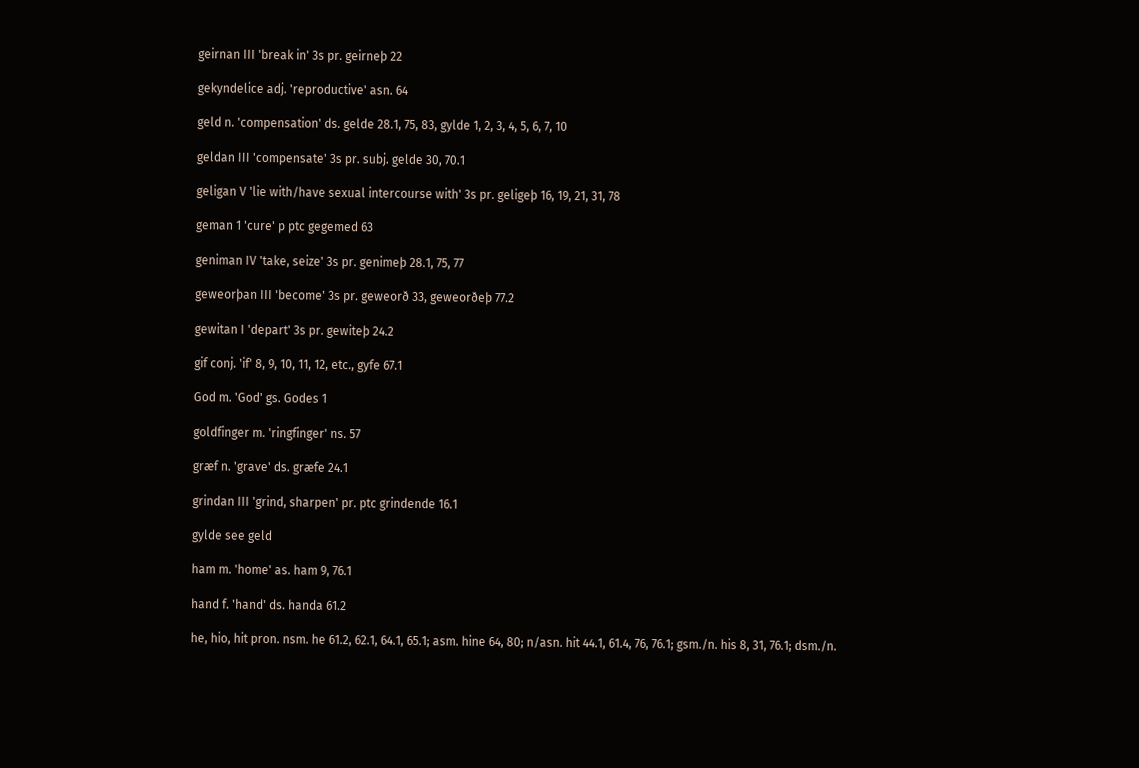geirnan III 'break in' 3s pr. geirneþ 22

gekyndelice adj. 'reproductive' asn. 64

geld n. 'compensation' ds. gelde 28.1, 75, 83, gylde 1, 2, 3, 4, 5, 6, 7, 10

geldan III 'compensate' 3s pr. subj. gelde 30, 70.1

geligan V 'lie with/have sexual intercourse with' 3s pr. geligeþ 16, 19, 21, 31, 78

geman 1 'cure' p ptc gegemed 63

geniman IV 'take, seize' 3s pr. genimeþ 28.1, 75, 77

geweorþan III 'become' 3s pr. geweorð 33, geweorðeþ 77.2

gewitan I 'depart' 3s pr. gewiteþ 24.2

gif conj. 'if' 8, 9, 10, 11, 12, etc., gyfe 67.1

God m. 'God' gs. Godes 1

goldfinger m. 'ringfinger' ns. 57

græf n. 'grave' ds. græfe 24.1

grindan III 'grind, sharpen' pr. ptc grindende 16.1

gylde see geld

ham m. 'home' as. ham 9, 76.1

hand f. 'hand' ds. handa 61.2

he, hio, hit pron. nsm. he 61.2, 62.1, 64.1, 65.1; asm. hine 64, 80; n/asn. hit 44.1, 61.4, 76, 76.1; gsm./n. his 8, 31, 76.1; dsm./n.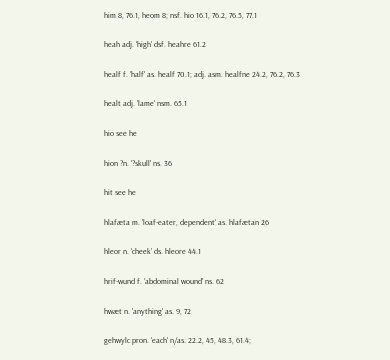him 8, 76.1, heom 8; nsf. hio 16.1, 76.2, 76.5, 77.1

heah adj. 'high' dsf. heahre 61.2

healf f. 'half' as. healf 70.1; adj. asm. healfne 24.2, 76.2, 76.3

healt adj. 'lame' nsm. 65.1

hio see he

hion ?n. '?skull' ns. 36

hit see he

hlafæta m. 'loaf-eater, dependent' as. hlafætan 26

hleor n. 'cheek' ds. hleore 44.1

hrif-wund f. 'abdominal wound' ns. 62

hwæt n. 'anything' as. 9, 72

gehwylc pron. 'each' n/as. 22.2, 45, 48.3, 61.4;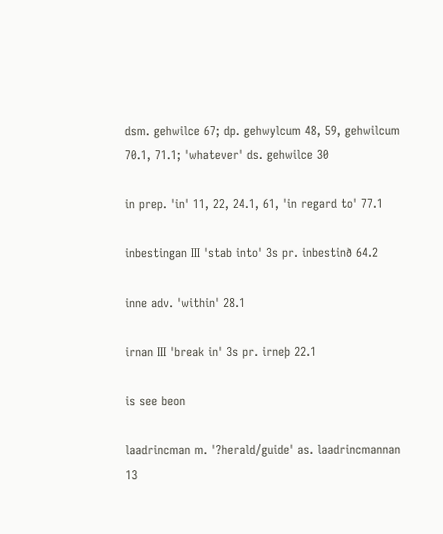dsm. gehwilce 67; dp. gehwylcum 48, 59, gehwilcum 70.1, 71.1; 'whatever' ds. gehwilce 30

in prep. 'in' 11, 22, 24.1, 61, 'in regard to' 77.1

inbestingan III 'stab into' 3s pr. inbestinð 64.2

inne adv. 'within' 28.1

irnan III 'break in' 3s pr. irneþ 22.1

is see beon

laadrincman m. '?herald/guide' as. laadrincmannan 13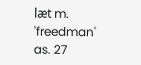læt m. 'freedman' as. 27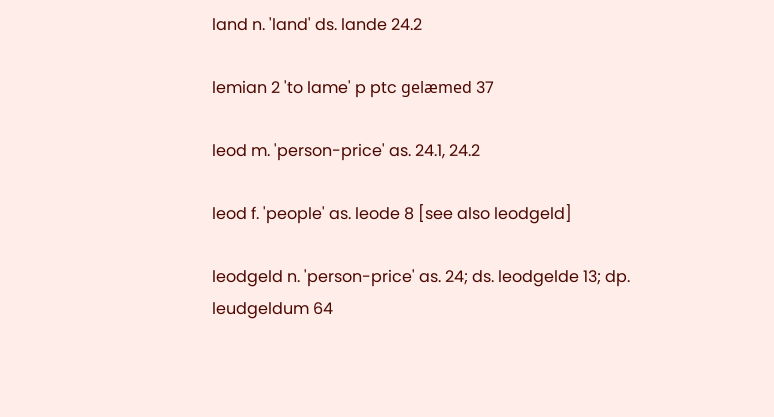land n. 'land' ds. lande 24.2

lemian 2 'to lame' p ptc gelæmed 37

leod m. 'person-price' as. 24.1, 24.2

leod f. 'people' as. leode 8 [see also leodgeld]

leodgeld n. 'person-price' as. 24; ds. leodgelde 13; dp. leudgeldum 64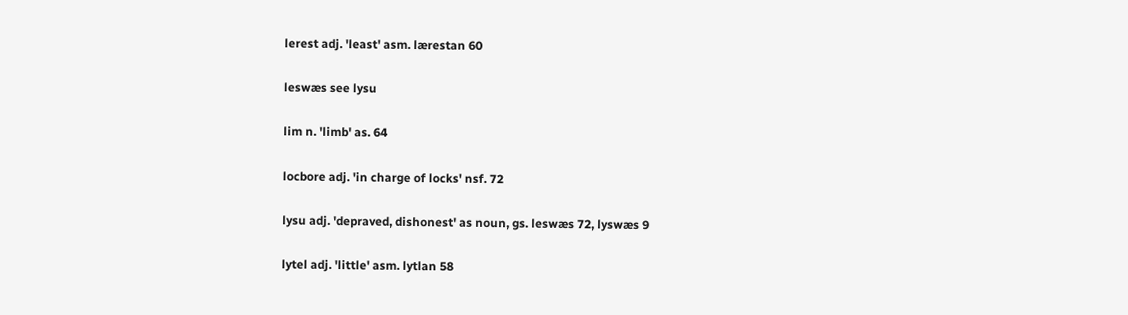lerest adj. 'least' asm. lærestan 60

leswæs see lysu

lim n. 'limb' as. 64

locbore adj. 'in charge of locks' nsf. 72

lysu adj. 'depraved, dishonest' as noun, gs. leswæs 72, lyswæs 9

lytel adj. 'little' asm. lytlan 58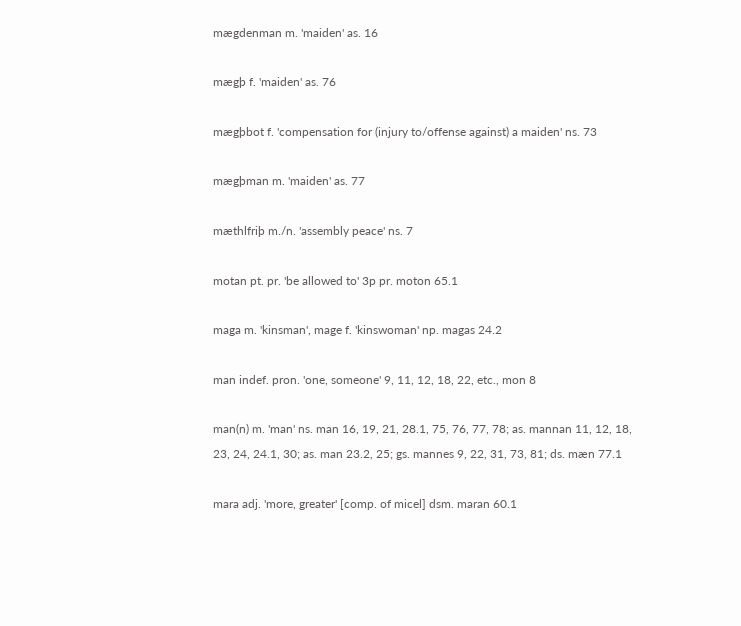mægdenman m. 'maiden' as. 16

mægþ f. 'maiden' as. 76

mægþbot f. 'compensation for (injury to/offense against) a maiden' ns. 73

mægþman m. 'maiden' as. 77

mæthlfriþ m./n. 'assembly peace' ns. 7

motan pt. pr. 'be allowed to' 3p pr. moton 65.1

maga m. 'kinsman', mage f. 'kinswoman' np. magas 24.2

man indef. pron. 'one, someone' 9, 11, 12, 18, 22, etc., mon 8

man(n) m. 'man' ns. man 16, 19, 21, 28.1, 75, 76, 77, 78; as. mannan 11, 12, 18, 23, 24, 24.1, 30; as. man 23.2, 25; gs. mannes 9, 22, 31, 73, 81; ds. mæn 77.1

mara adj. 'more, greater' [comp. of micel] dsm. maran 60.1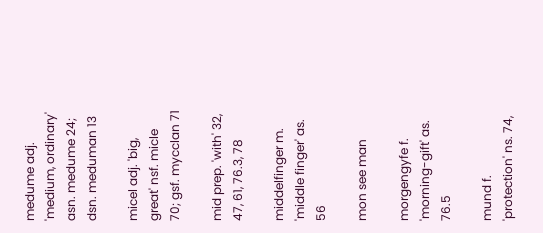medume adj. 'medium, ordinary' asn. medume 24; dsn. meduman 13

micel adj. 'big, great' nsf. micle 70; gsf. mycclan 71

mid prep. 'with' 32, 47, 61, 76.3, 78

middelfinger m. 'middle finger' as. 56

mon see man

morgengyfe f. 'morning-gift' as. 76.5

mund f. 'protection' ns. 74,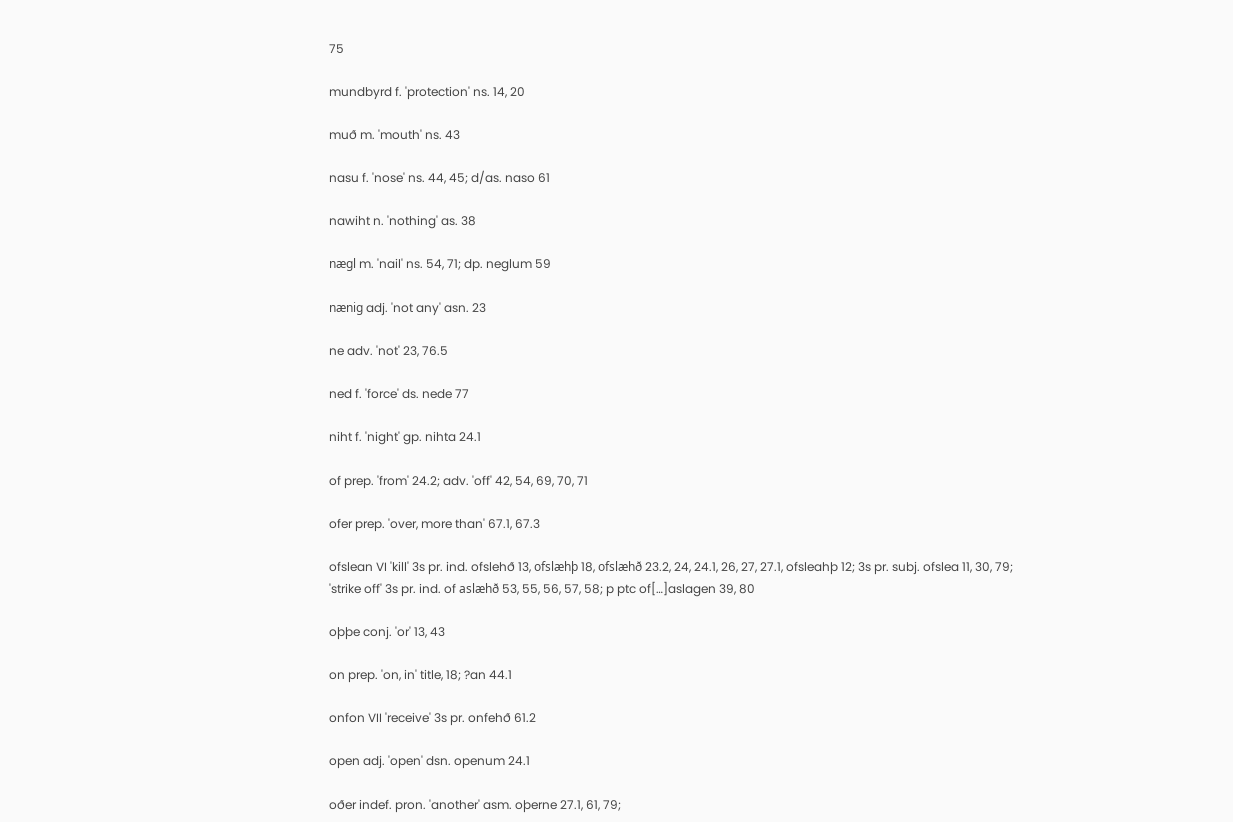75

mundbyrd f. 'protection' ns. 14, 20

muð m. 'mouth' ns. 43

nasu f. 'nose' ns. 44, 45; d/as. naso 61

nawiht n. 'nothing' as. 38

nægl m. 'nail' ns. 54, 71; dp. neglum 59

nænig adj. 'not any' asn. 23

ne adv. 'not' 23, 76.5

ned f. 'force' ds. nede 77

niht f. 'night' gp. nihta 24.1

of prep. 'from' 24.2; adv. 'off' 42, 54, 69, 70, 71

ofer prep. 'over, more than' 67.1, 67.3

ofslean VI 'kill' 3s pr. ind. ofslehð 13, ofslæhþ 18, ofslæhð 23.2, 24, 24.1, 26, 27, 27.1, ofsleahþ 12; 3s pr. subj. ofslea 11, 30, 79; 'strike off' 3s pr. ind. of aslæhð 53, 55, 56, 57, 58; p ptc of[…]aslagen 39, 80

oþþe conj. 'or' 13, 43

on prep. 'on, in' title, 18; ?an 44.1

onfon VII 'receive' 3s pr. onfehð 61.2

open adj. 'open' dsn. openum 24.1

oðer indef. pron. 'another' asm. oþerne 27.1, 61, 79;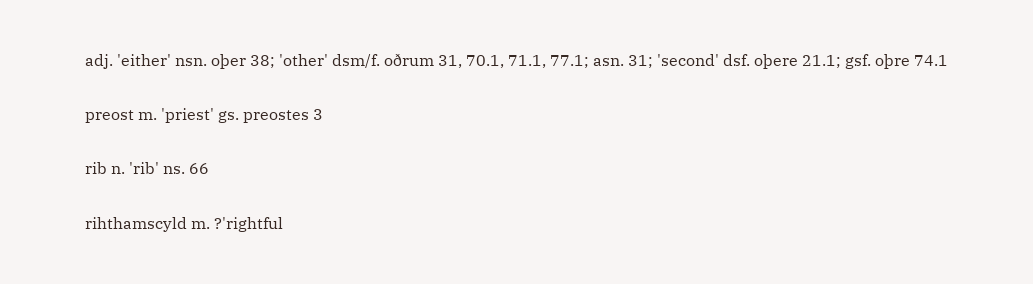adj. 'either' nsn. oþer 38; 'other' dsm/f. oðrum 31, 70.1, 71.1, 77.1; asn. 31; 'second' dsf. oþere 21.1; gsf. oþre 74.1

preost m. 'priest' gs. preostes 3

rib n. 'rib' ns. 66

rihthamscyld m. ?'rightful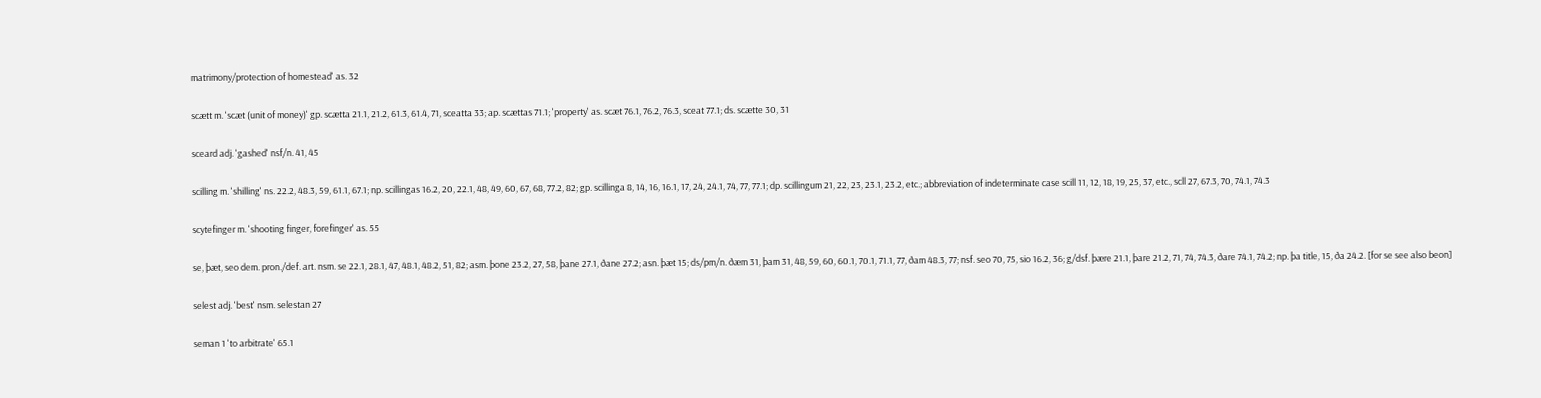matrimony/protection of homestead' as. 32

scætt m. 'scæt (unit of money)' gp. scætta 21.1, 21.2, 61.3, 61.4, 71, sceatta 33; ap. scættas 71.1; 'property' as. scæt 76.1, 76.2, 76.3, sceat 77.1; ds. scætte 30, 31

sceard adj. 'gashed' nsf/n. 41, 45

scilling m. 'shilling' ns. 22.2, 48.3, 59, 61.1, 67.1; np. scillingas 16.2, 20, 22.1, 48, 49, 60, 67, 68, 77.2, 82; gp. scillinga 8, 14, 16, 16.1, 17, 24, 24.1, 74, 77, 77.1; dp. scillingum 21, 22, 23, 23.1, 23.2, etc.; abbreviation of indeterminate case scill 11, 12, 18, 19, 25, 37, etc., scll 27, 67.3, 70, 74.1, 74.3

scytefinger m. 'shooting finger, forefinger' as. 55

se, þæt, seo dem. pron./def. art. nsm. se 22.1, 28.1, 47, 48.1, 48.2, 51, 82; asm. þone 23.2, 27, 58, þane 27.1, ðane 27.2; asn. þæt 15; ds/pm/n. ðæm 31, þam 31, 48, 59, 60, 60.1, 70.1, 71.1, 77, ðam 48.3, 77; nsf. seo 70, 75, sio 16.2, 36; g/dsf. þære 21.1, þare 21.2, 71, 74, 74.3, ðare 74.1, 74.2; np. þa title, 15, ða 24.2. [for se see also beon]

selest adj. 'best' nsm. selestan 27

seman 1 'to arbitrate' 65.1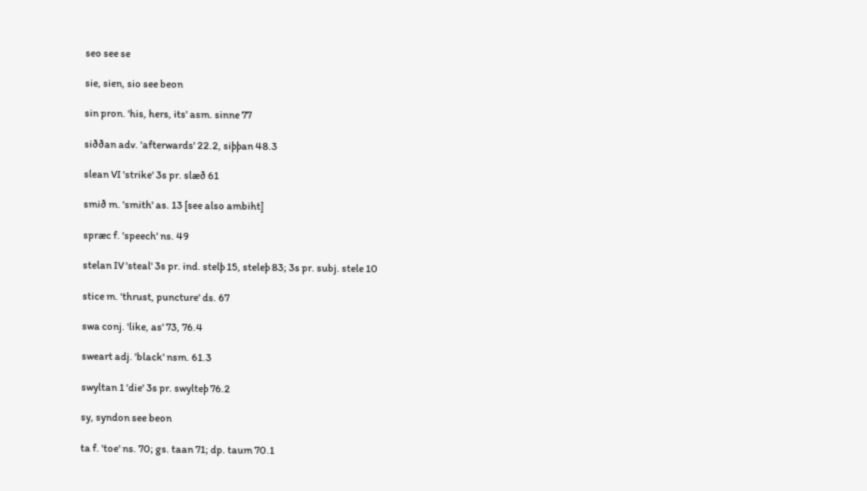seo see se

sie, sien, sio see beon

sin pron. 'his, hers, its' asm. sinne 77

siððan adv. 'afterwards' 22.2, siþþan 48.3

slean VI 'strike' 3s pr. slæð 61

smið m. 'smith' as. 13 [see also ambiht]

spræc f. 'speech' ns. 49

stelan IV 'steal' 3s pr. ind. stelþ 15, steleþ 83; 3s pr. subj. stele 10

stice m. 'thrust, puncture' ds. 67

swa conj. 'like, as' 73, 76.4

sweart adj. 'black' nsm. 61.3

swyltan 1 'die' 3s pr. swylteþ 76.2

sy, syndon see beon

ta f. 'toe' ns. 70; gs. taan 71; dp. taum 70.1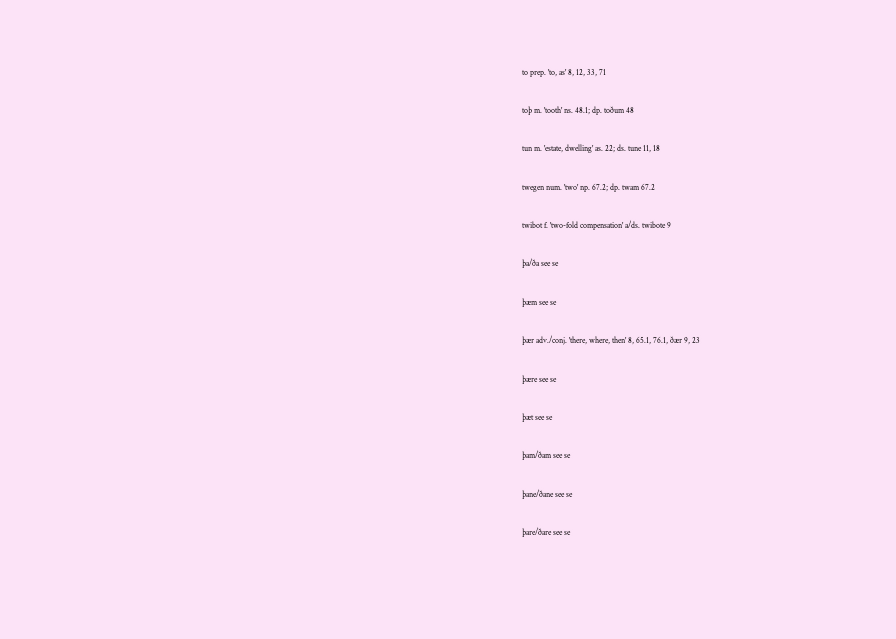to prep. 'to, as' 8, 12, 33, 71

toþ m. 'tooth' ns. 48.1; dp. toðum 48

tun m. 'estate, dwelling' as. 22; ds. tune 11, 18

twegen num. 'two' np. 67.2; dp. twam 67.2

twibot f. 'two-fold compensation' a/ds. twibote 9

þa/ða see se

þæm see se

þær adv./conj. 'there, where, then' 8, 65.1, 76.1, ðær 9, 23

þære see se

þæt see se

þam/ðam see se

þane/ðane see se

þare/ðare see se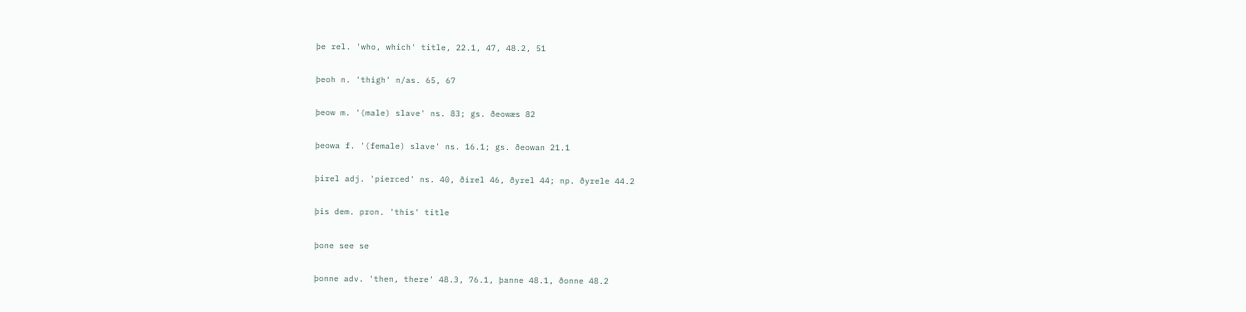þe rel. 'who, which' title, 22.1, 47, 48.2, 51

þeoh n. 'thigh' n/as. 65, 67

þeow m. '(male) slave' ns. 83; gs. ðeowæs 82

þeowa f. '(female) slave' ns. 16.1; gs. ðeowan 21.1

þirel adj. 'pierced' ns. 40, ðirel 46, ðyrel 44; np. ðyrele 44.2

þis dem. pron. 'this' title

þone see se

þonne adv. 'then, there' 48.3, 76.1, þanne 48.1, ðonne 48.2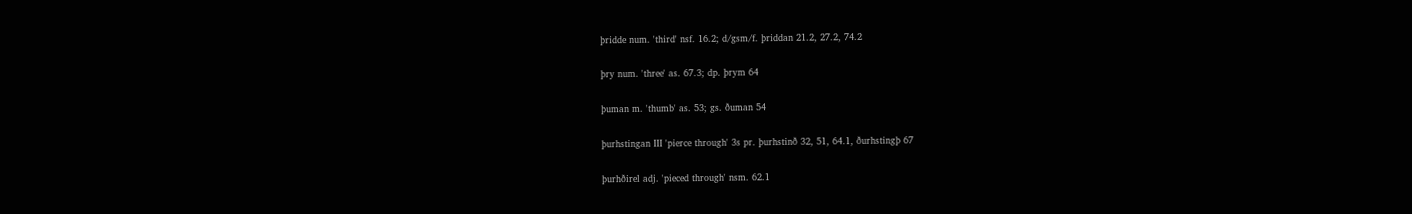þridde num. 'third' nsf. 16.2; d/gsm/f. þriddan 21.2, 27.2, 74.2

þry num. 'three' as. 67.3; dp. þrym 64

þuman m. 'thumb' as. 53; gs. ðuman 54

þurhstingan III 'pierce through' 3s pr. þurhstinð 32, 51, 64.1, ðurhstingþ 67

þurhðirel adj. 'pieced through' nsm. 62.1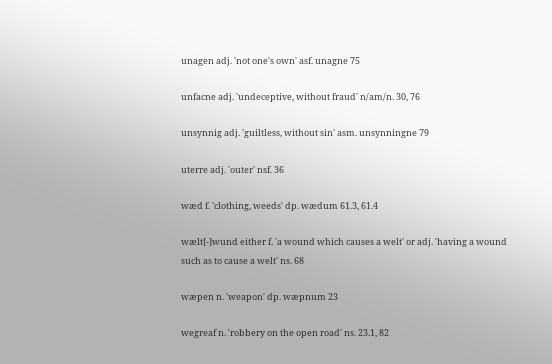unagen adj. 'not one's own' asf. unagne 75

unfacne adj. 'undeceptive, without fraud' n/am/n. 30, 76

unsynnig adj. 'guiltless, without sin' asm. unsynningne 79

uterre adj. 'outer' nsf. 36

wæd f. 'clothing, weeds' dp. wædum 61.3, 61.4

wælt[-]wund either f. 'a wound which causes a welt' or adj. 'having a wound such as to cause a welt' ns. 68

wæpen n. 'weapon' dp. wæpnum 23

wegreaf n. 'robbery on the open road' ns. 23.1, 82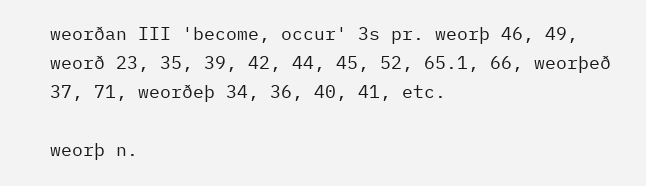weorðan III 'become, occur' 3s pr. weorþ 46, 49, weorð 23, 35, 39, 42, 44, 45, 52, 65.1, 66, weorþeð 37, 71, weorðeþ 34, 36, 40, 41, etc.

weorþ n.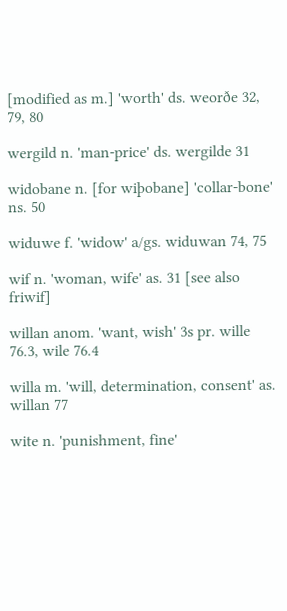[modified as m.] 'worth' ds. weorðe 32, 79, 80

wergild n. 'man-price' ds. wergilde 31

widobane n. [for wiþobane] 'collar-bone' ns. 50

widuwe f. 'widow' a/gs. widuwan 74, 75

wif n. 'woman, wife' as. 31 [see also friwif]

willan anom. 'want, wish' 3s pr. wille 76.3, wile 76.4

willa m. 'will, determination, consent' as. willan 77

wite n. 'punishment, fine'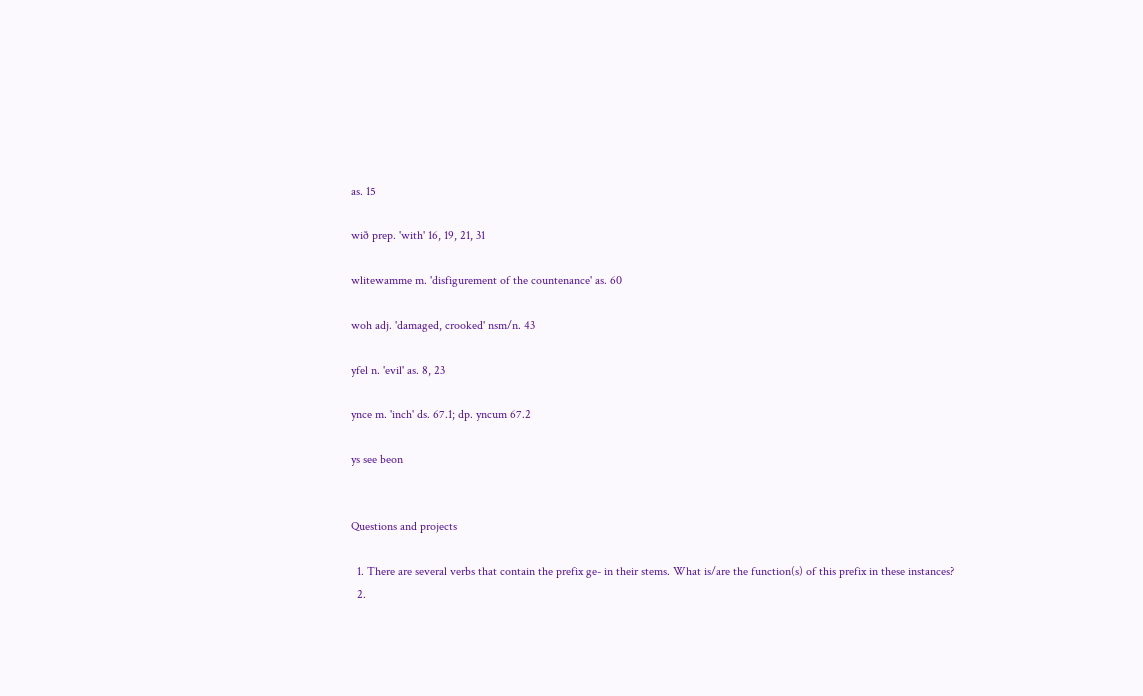as. 15

wið prep. 'with' 16, 19, 21, 31

wlitewamme m. 'disfigurement of the countenance' as. 60

woh adj. 'damaged, crooked' nsm/n. 43

yfel n. 'evil' as. 8, 23

ynce m. 'inch' ds. 67.1; dp. yncum 67.2

ys see beon


Questions and projects

  1. There are several verbs that contain the prefix ge- in their stems. What is/are the function(s) of this prefix in these instances?
  2.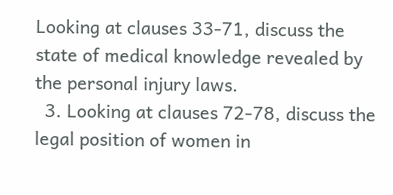Looking at clauses 33-71, discuss the state of medical knowledge revealed by the personal injury laws.
  3. Looking at clauses 72-78, discuss the legal position of women in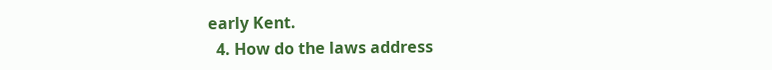early Kent.
  4. How do the laws address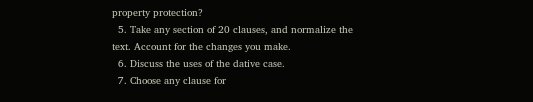property protection?
  5. Take any section of 20 clauses, and normalize the text. Account for the changes you make.
  6. Discuss the uses of the dative case.
  7. Choose any clause for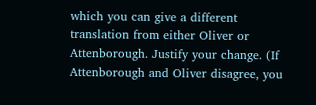which you can give a different translation from either Oliver or Attenborough. Justify your change. (If Attenborough and Oliver disagree, you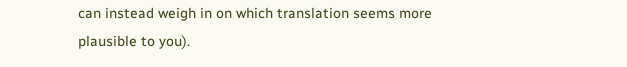can instead weigh in on which translation seems more plausible to you).